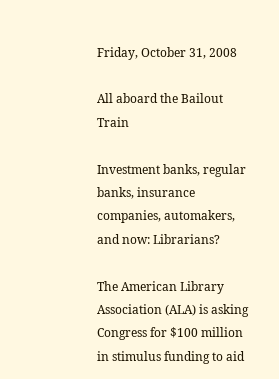Friday, October 31, 2008

All aboard the Bailout Train

Investment banks, regular banks, insurance companies, automakers, and now: Librarians?

The American Library Association (ALA) is asking Congress for $100 million in stimulus funding to aid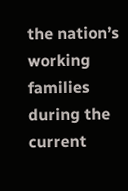the nation’s working families during the current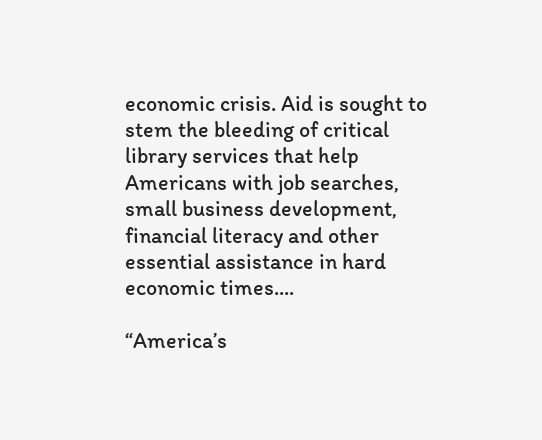economic crisis. Aid is sought to stem the bleeding of critical library services that help Americans with job searches, small business development, financial literacy and other essential assistance in hard economic times....

“America’s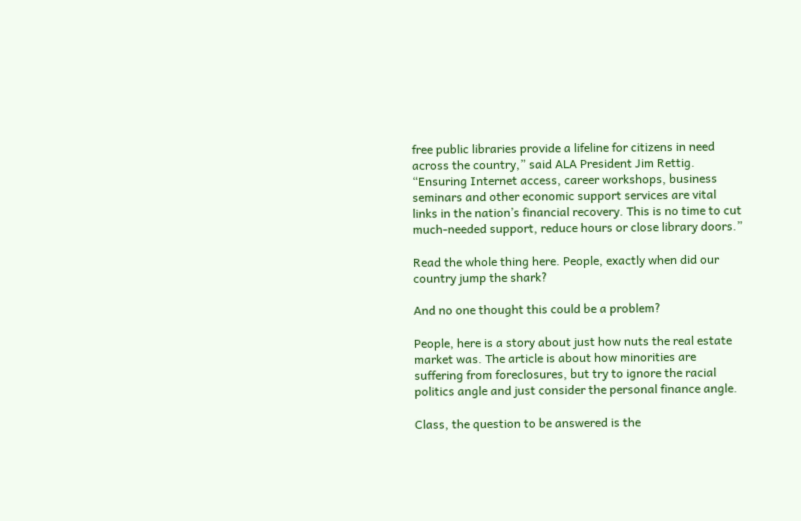free public libraries provide a lifeline for citizens in need across the country,” said ALA President Jim Rettig. “Ensuring Internet access, career workshops, business seminars and other economic support services are vital links in the nation’s financial recovery. This is no time to cut much-needed support, reduce hours or close library doors.”

Read the whole thing here. People, exactly when did our country jump the shark?

And no one thought this could be a problem?

People, here is a story about just how nuts the real estate market was. The article is about how minorities are suffering from foreclosures, but try to ignore the racial politics angle and just consider the personal finance angle.

Class, the question to be answered is the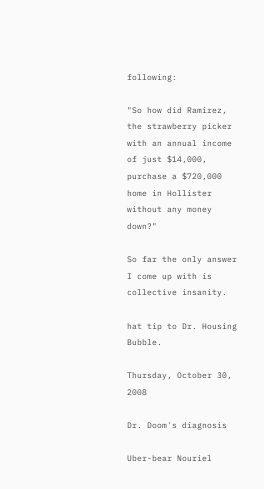following:

"So how did Ramirez, the strawberry picker with an annual income of just $14,000, purchase a $720,000 home in Hollister without any money down?"

So far the only answer I come up with is collective insanity.

hat tip to Dr. Housing Bubble.

Thursday, October 30, 2008

Dr. Doom's diagnosis

Uber-bear Nouriel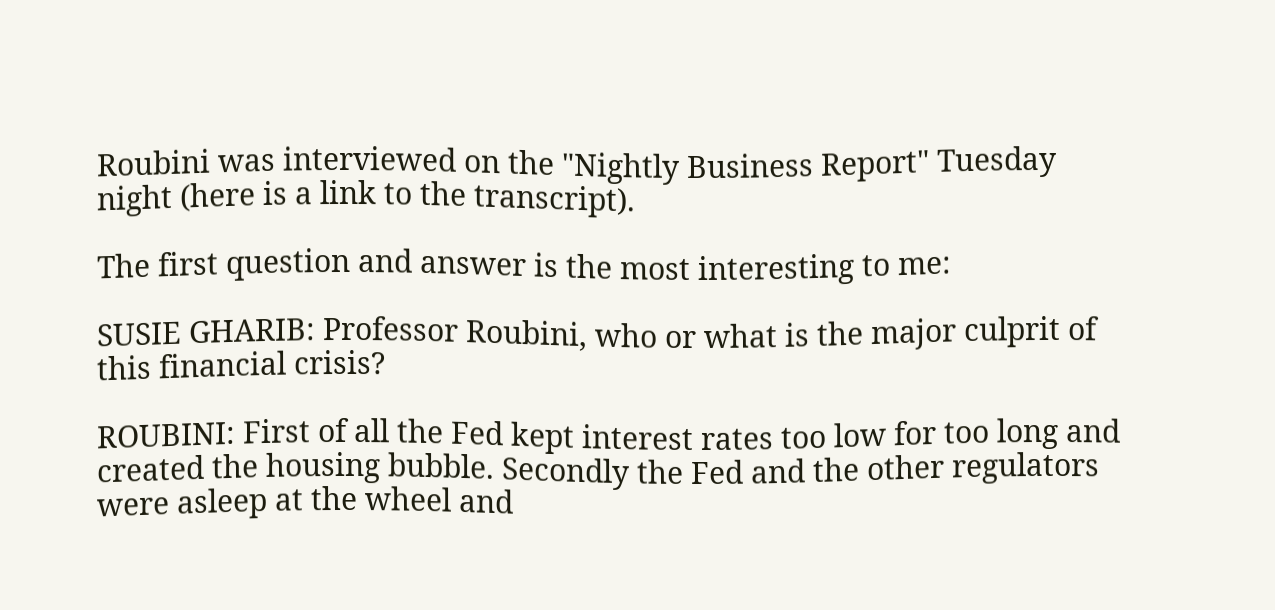Roubini was interviewed on the "Nightly Business Report" Tuesday night (here is a link to the transcript).

The first question and answer is the most interesting to me:

SUSIE GHARIB: Professor Roubini, who or what is the major culprit of this financial crisis?

ROUBINI: First of all the Fed kept interest rates too low for too long and created the housing bubble. Secondly the Fed and the other regulators were asleep at the wheel and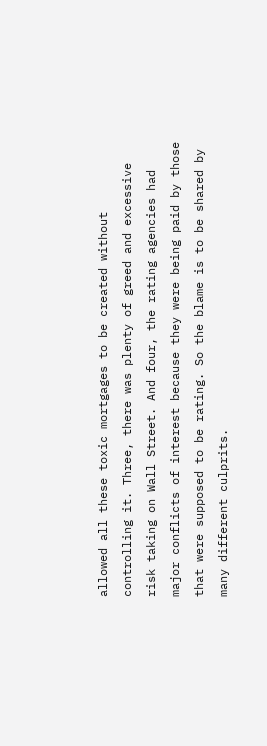allowed all these toxic mortgages to be created without controlling it. Three, there was plenty of greed and excessive risk taking on Wall Street. And four, the rating agencies had major conflicts of interest because they were being paid by those that were supposed to be rating. So the blame is to be shared by many different culprits.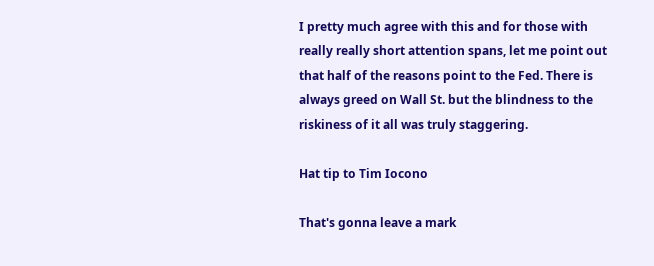I pretty much agree with this and for those with really really short attention spans, let me point out that half of the reasons point to the Fed. There is always greed on Wall St. but the blindness to the riskiness of it all was truly staggering.

Hat tip to Tim Iocono

That's gonna leave a mark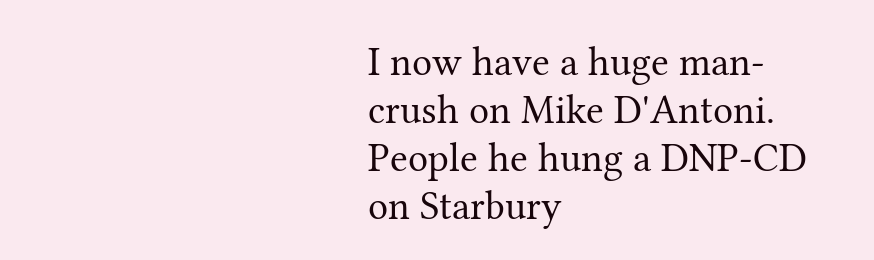I now have a huge man-crush on Mike D'Antoni. People he hung a DNP-CD on Starbury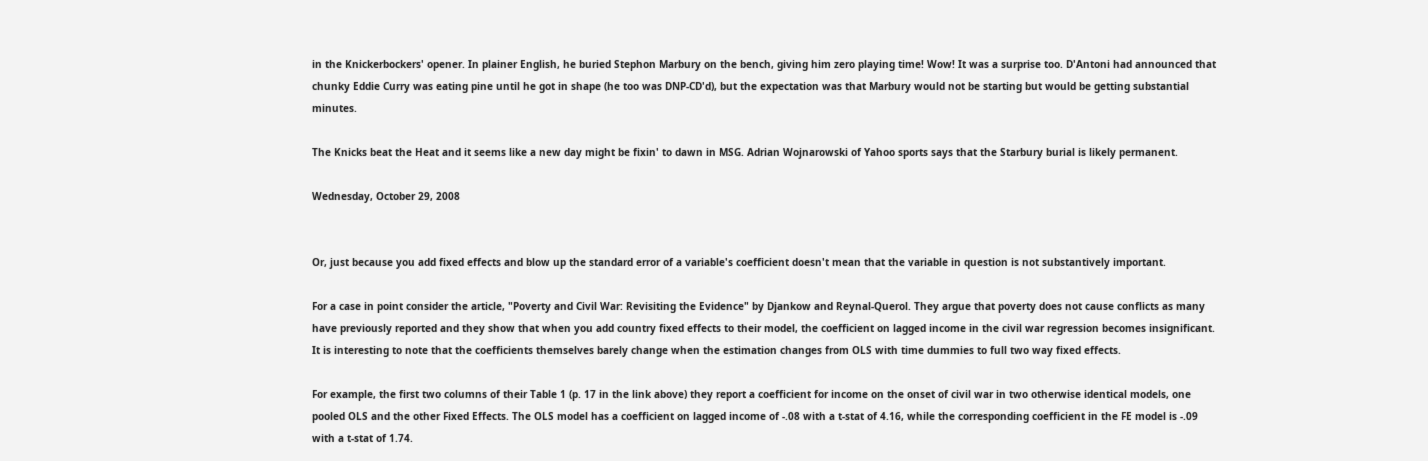in the Knickerbockers' opener. In plainer English, he buried Stephon Marbury on the bench, giving him zero playing time! Wow! It was a surprise too. D'Antoni had announced that chunky Eddie Curry was eating pine until he got in shape (he too was DNP-CD'd), but the expectation was that Marbury would not be starting but would be getting substantial minutes.

The Knicks beat the Heat and it seems like a new day might be fixin' to dawn in MSG. Adrian Wojnarowski of Yahoo sports says that the Starbury burial is likely permanent.

Wednesday, October 29, 2008


Or, just because you add fixed effects and blow up the standard error of a variable's coefficient doesn't mean that the variable in question is not substantively important.

For a case in point consider the article, "Poverty and Civil War: Revisiting the Evidence" by Djankow and Reynal-Querol. They argue that poverty does not cause conflicts as many have previously reported and they show that when you add country fixed effects to their model, the coefficient on lagged income in the civil war regression becomes insignificant. It is interesting to note that the coefficients themselves barely change when the estimation changes from OLS with time dummies to full two way fixed effects.

For example, the first two columns of their Table 1 (p. 17 in the link above) they report a coefficient for income on the onset of civil war in two otherwise identical models, one pooled OLS and the other Fixed Effects. The OLS model has a coefficient on lagged income of -.08 with a t-stat of 4.16, while the corresponding coefficient in the FE model is -.09 with a t-stat of 1.74.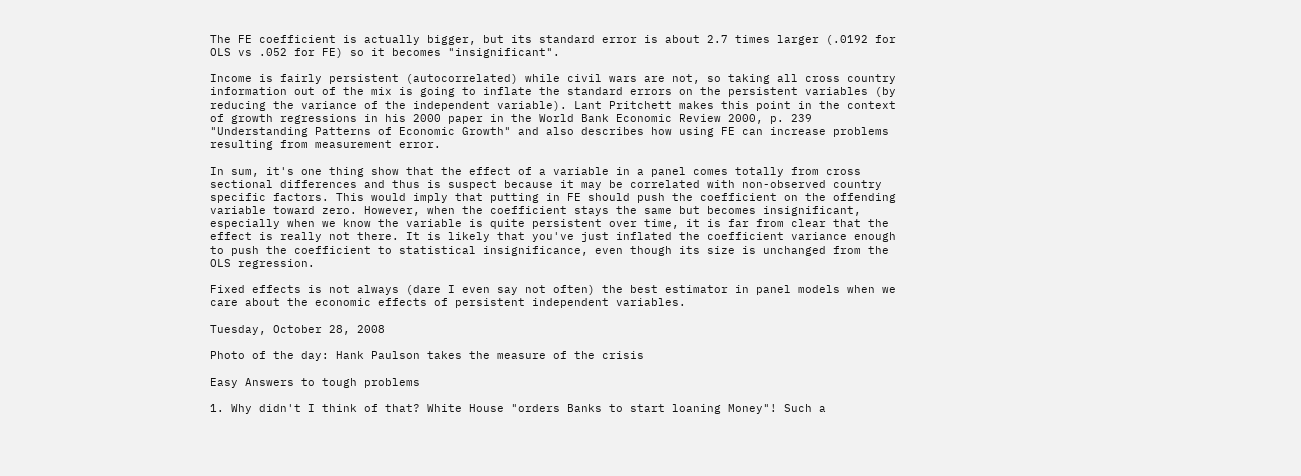The FE coefficient is actually bigger, but its standard error is about 2.7 times larger (.0192 for OLS vs .052 for FE) so it becomes "insignificant".

Income is fairly persistent (autocorrelated) while civil wars are not, so taking all cross country information out of the mix is going to inflate the standard errors on the persistent variables (by reducing the variance of the independent variable). Lant Pritchett makes this point in the context of growth regressions in his 2000 paper in the World Bank Economic Review 2000, p. 239 "Understanding Patterns of Economic Growth" and also describes how using FE can increase problems resulting from measurement error.

In sum, it's one thing show that the effect of a variable in a panel comes totally from cross sectional differences and thus is suspect because it may be correlated with non-observed country specific factors. This would imply that putting in FE should push the coefficient on the offending variable toward zero. However, when the coefficient stays the same but becomes insignificant, especially when we know the variable is quite persistent over time, it is far from clear that the effect is really not there. It is likely that you've just inflated the coefficient variance enough to push the coefficient to statistical insignificance, even though its size is unchanged from the OLS regression.

Fixed effects is not always (dare I even say not often) the best estimator in panel models when we care about the economic effects of persistent independent variables.

Tuesday, October 28, 2008

Photo of the day: Hank Paulson takes the measure of the crisis

Easy Answers to tough problems

1. Why didn't I think of that? White House "orders Banks to start loaning Money"! Such a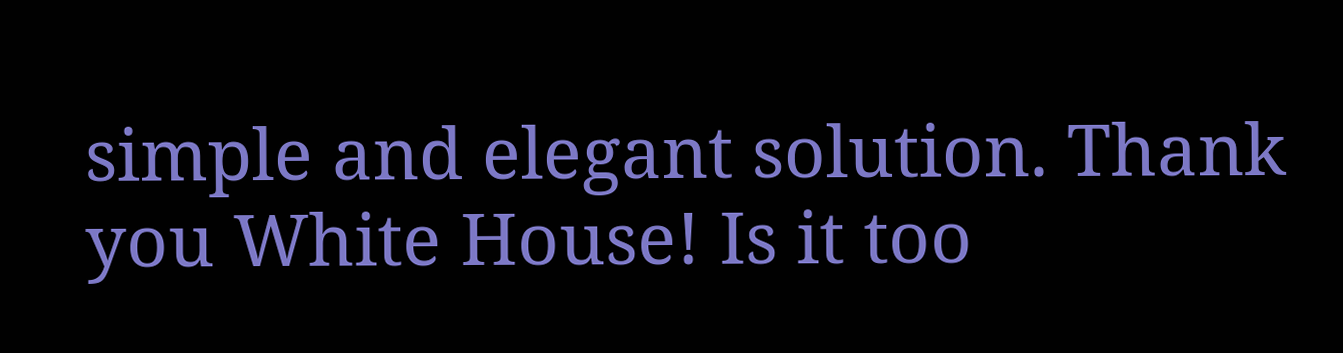simple and elegant solution. Thank you White House! Is it too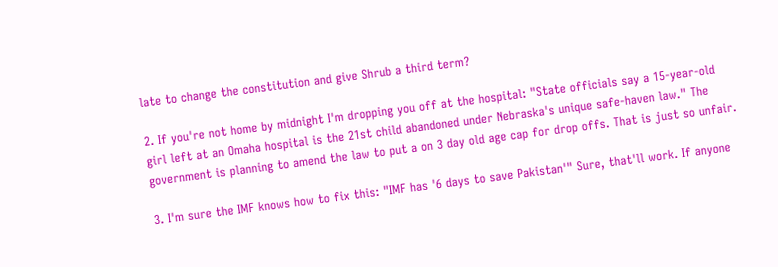late to change the constitution and give Shrub a third term?

2. If you're not home by midnight I'm dropping you off at the hospital: "State officials say a 15-year-old girl left at an Omaha hospital is the 21st child abandoned under Nebraska's unique safe-haven law." The government is planning to amend the law to put a on 3 day old age cap for drop offs. That is just so unfair.

3. I'm sure the IMF knows how to fix this: "IMF has '6 days to save Pakistan'" Sure, that'll work. If anyone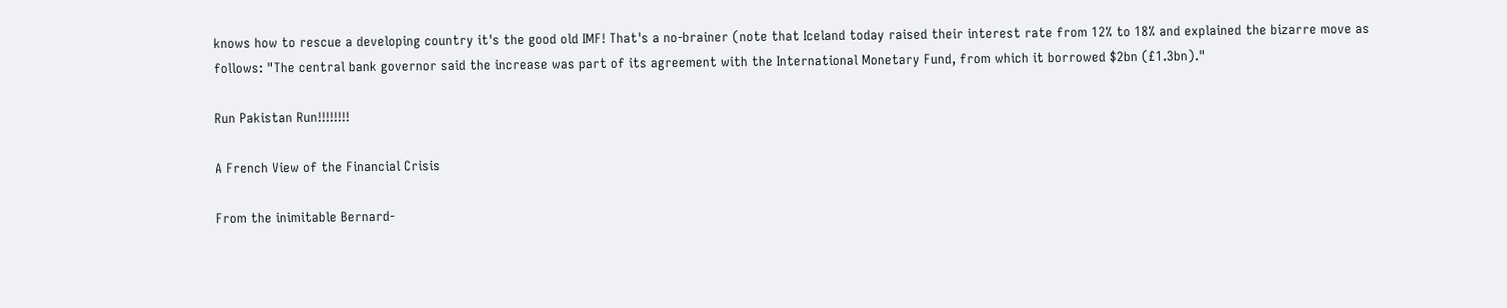knows how to rescue a developing country it's the good old IMF! That's a no-brainer (note that Iceland today raised their interest rate from 12% to 18% and explained the bizarre move as follows: "The central bank governor said the increase was part of its agreement with the International Monetary Fund, from which it borrowed $2bn (£1.3bn)."

Run Pakistan Run!!!!!!!!

A French View of the Financial Crisis

From the inimitable Bernard-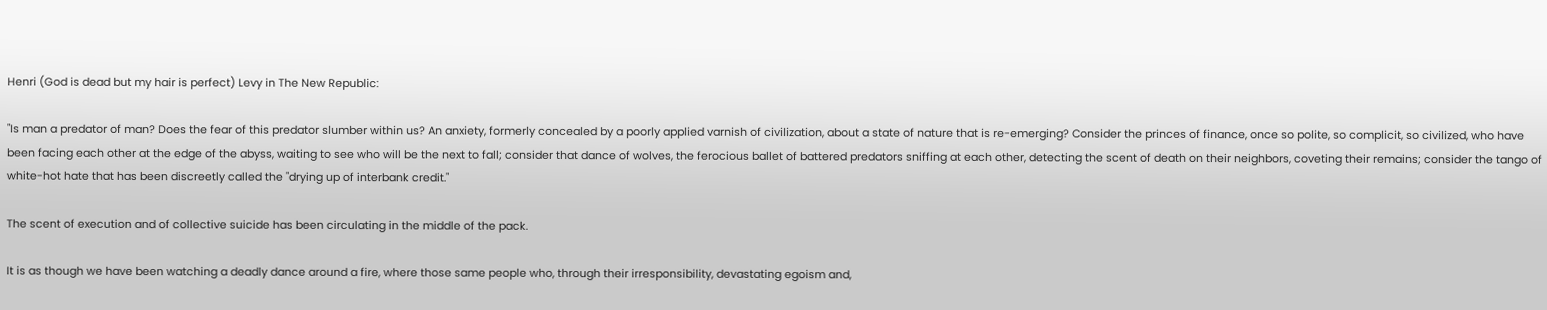Henri (God is dead but my hair is perfect) Levy in The New Republic:

"Is man a predator of man? Does the fear of this predator slumber within us? An anxiety, formerly concealed by a poorly applied varnish of civilization, about a state of nature that is re-emerging? Consider the princes of finance, once so polite, so complicit, so civilized, who have been facing each other at the edge of the abyss, waiting to see who will be the next to fall; consider that dance of wolves, the ferocious ballet of battered predators sniffing at each other, detecting the scent of death on their neighbors, coveting their remains; consider the tango of white-hot hate that has been discreetly called the "drying up of interbank credit."

The scent of execution and of collective suicide has been circulating in the middle of the pack.

It is as though we have been watching a deadly dance around a fire, where those same people who, through their irresponsibility, devastating egoism and,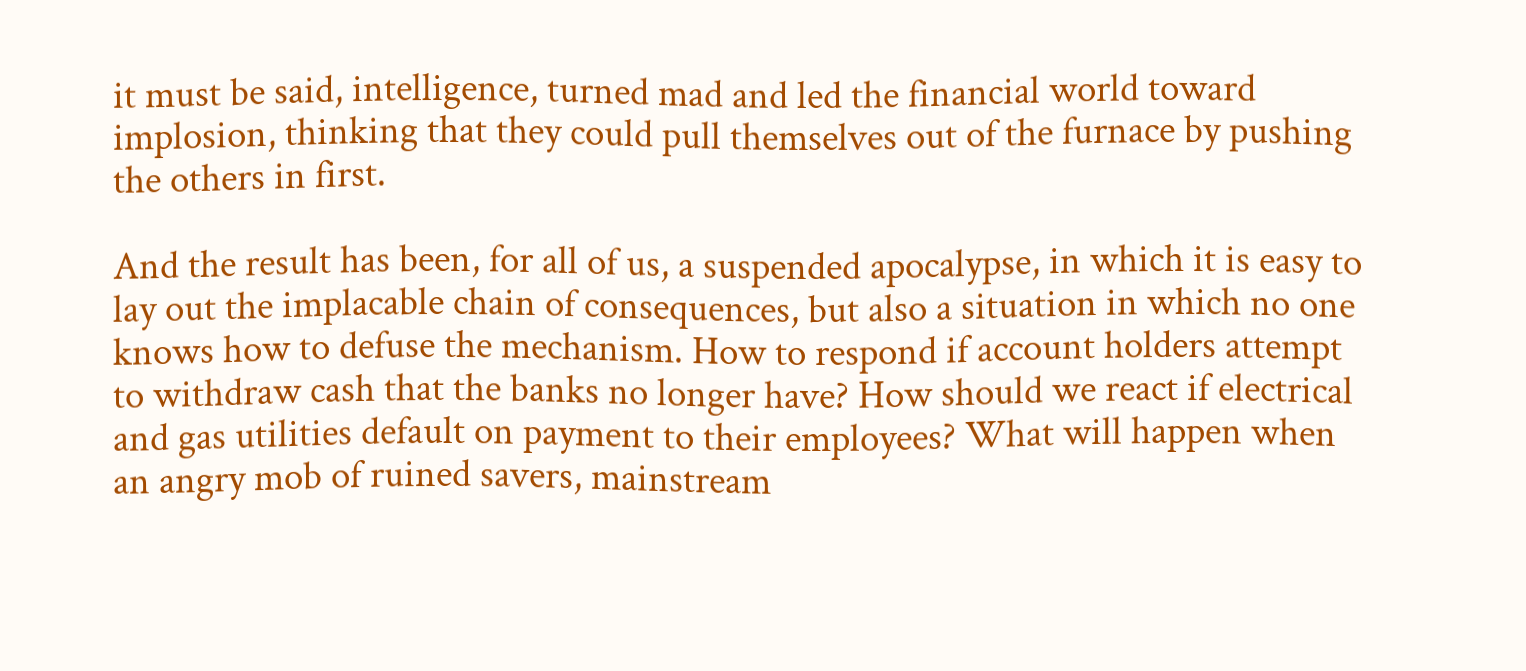it must be said, intelligence, turned mad and led the financial world toward implosion, thinking that they could pull themselves out of the furnace by pushing the others in first.

And the result has been, for all of us, a suspended apocalypse, in which it is easy to lay out the implacable chain of consequences, but also a situation in which no one knows how to defuse the mechanism. How to respond if account holders attempt to withdraw cash that the banks no longer have? How should we react if electrical and gas utilities default on payment to their employees? What will happen when an angry mob of ruined savers, mainstream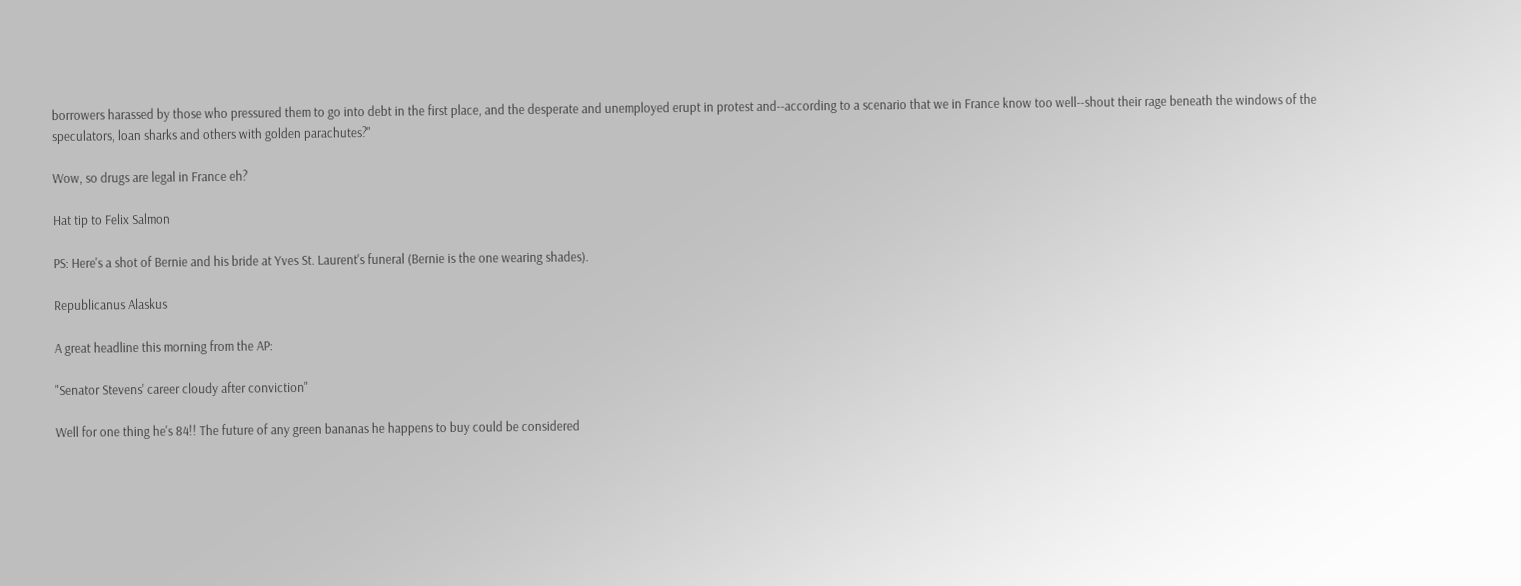borrowers harassed by those who pressured them to go into debt in the first place, and the desperate and unemployed erupt in protest and--according to a scenario that we in France know too well--shout their rage beneath the windows of the speculators, loan sharks and others with golden parachutes?"

Wow, so drugs are legal in France eh?

Hat tip to Felix Salmon

PS: Here's a shot of Bernie and his bride at Yves St. Laurent's funeral (Bernie is the one wearing shades).

Republicanus Alaskus

A great headline this morning from the AP:

"Senator Stevens' career cloudy after conviction"

Well for one thing he's 84!! The future of any green bananas he happens to buy could be considered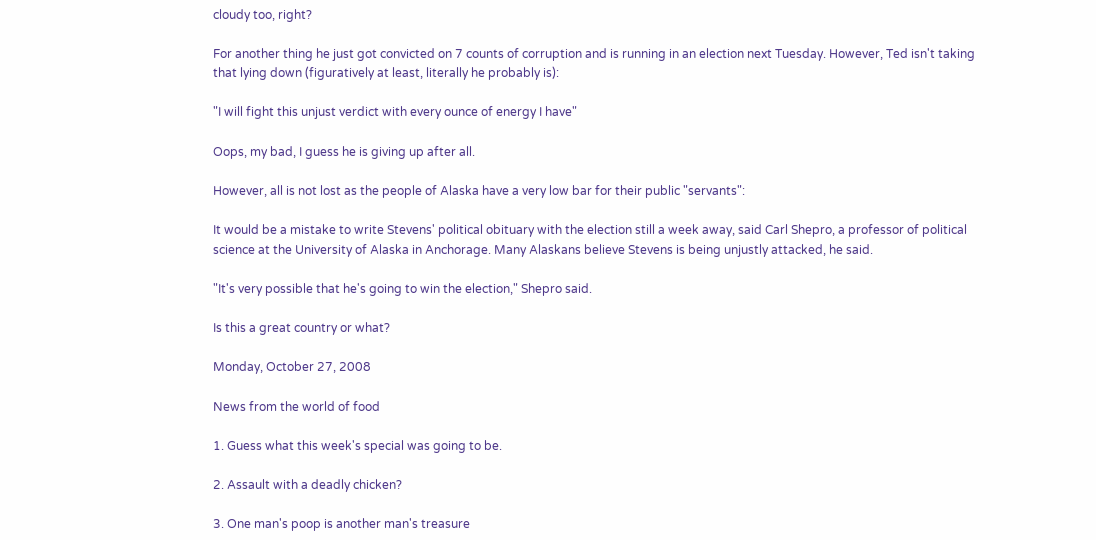cloudy too, right?

For another thing he just got convicted on 7 counts of corruption and is running in an election next Tuesday. However, Ted isn't taking that lying down (figuratively at least, literally he probably is):

"I will fight this unjust verdict with every ounce of energy I have"

Oops, my bad, I guess he is giving up after all.

However, all is not lost as the people of Alaska have a very low bar for their public "servants":

It would be a mistake to write Stevens' political obituary with the election still a week away, said Carl Shepro, a professor of political science at the University of Alaska in Anchorage. Many Alaskans believe Stevens is being unjustly attacked, he said.

"It's very possible that he's going to win the election," Shepro said.

Is this a great country or what?

Monday, October 27, 2008

News from the world of food

1. Guess what this week's special was going to be.

2. Assault with a deadly chicken?

3. One man's poop is another man's treasure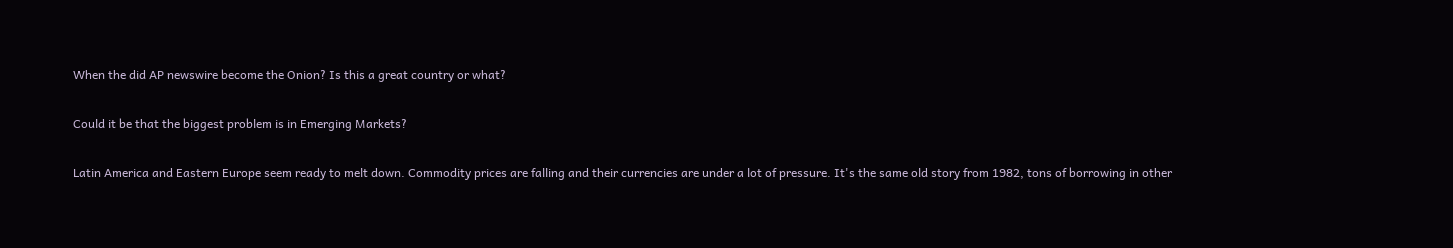When the did AP newswire become the Onion? Is this a great country or what?

Could it be that the biggest problem is in Emerging Markets?

Latin America and Eastern Europe seem ready to melt down. Commodity prices are falling and their currencies are under a lot of pressure. It's the same old story from 1982, tons of borrowing in other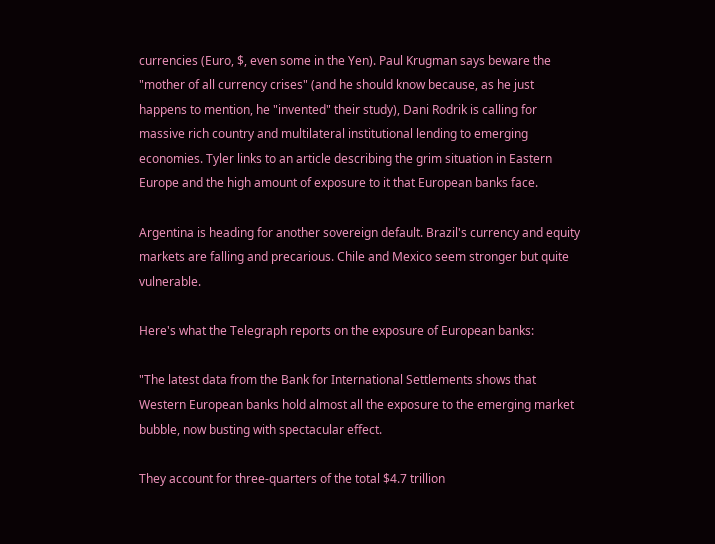currencies (Euro, $, even some in the Yen). Paul Krugman says beware the "mother of all currency crises" (and he should know because, as he just happens to mention, he "invented" their study), Dani Rodrik is calling for massive rich country and multilateral institutional lending to emerging economies. Tyler links to an article describing the grim situation in Eastern Europe and the high amount of exposure to it that European banks face.

Argentina is heading for another sovereign default. Brazil's currency and equity markets are falling and precarious. Chile and Mexico seem stronger but quite vulnerable.

Here's what the Telegraph reports on the exposure of European banks:

"The latest data from the Bank for International Settlements shows that Western European banks hold almost all the exposure to the emerging market bubble, now busting with spectacular effect.

They account for three-quarters of the total $4.7 trillion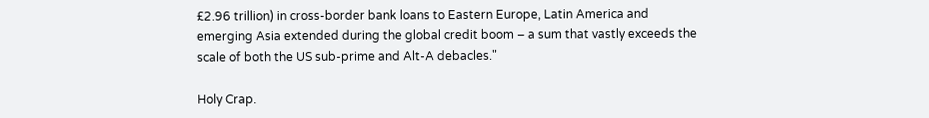£2.96 trillion) in cross-border bank loans to Eastern Europe, Latin America and emerging Asia extended during the global credit boom – a sum that vastly exceeds the scale of both the US sub-prime and Alt-A debacles."

Holy Crap.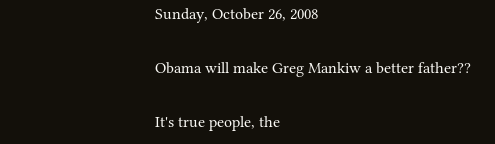Sunday, October 26, 2008

Obama will make Greg Mankiw a better father??

It's true people, the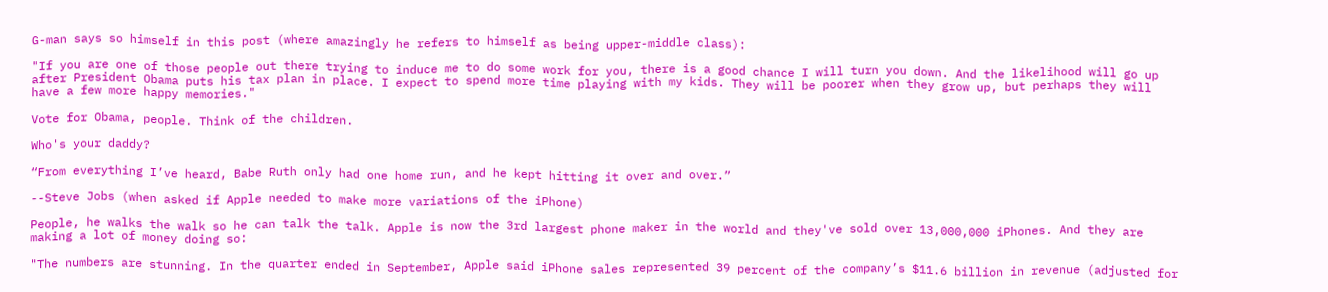G-man says so himself in this post (where amazingly he refers to himself as being upper-middle class):

"If you are one of those people out there trying to induce me to do some work for you, there is a good chance I will turn you down. And the likelihood will go up after President Obama puts his tax plan in place. I expect to spend more time playing with my kids. They will be poorer when they grow up, but perhaps they will have a few more happy memories."

Vote for Obama, people. Think of the children.

Who's your daddy?

“From everything I’ve heard, Babe Ruth only had one home run, and he kept hitting it over and over.”

--Steve Jobs (when asked if Apple needed to make more variations of the iPhone)

People, he walks the walk so he can talk the talk. Apple is now the 3rd largest phone maker in the world and they've sold over 13,000,000 iPhones. And they are making a lot of money doing so:

"The numbers are stunning. In the quarter ended in September, Apple said iPhone sales represented 39 percent of the company’s $11.6 billion in revenue (adjusted for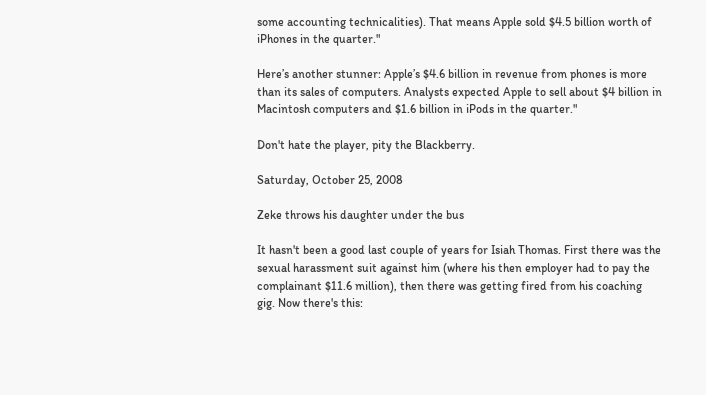some accounting technicalities). That means Apple sold $4.5 billion worth of iPhones in the quarter."

Here’s another stunner: Apple’s $4.6 billion in revenue from phones is more than its sales of computers. Analysts expected Apple to sell about $4 billion in Macintosh computers and $1.6 billion in iPods in the quarter."

Don't hate the player, pity the Blackberry.

Saturday, October 25, 2008

Zeke throws his daughter under the bus

It hasn't been a good last couple of years for Isiah Thomas. First there was the sexual harassment suit against him (where his then employer had to pay the complainant $11.6 million), then there was getting fired from his coaching gig. Now there's this: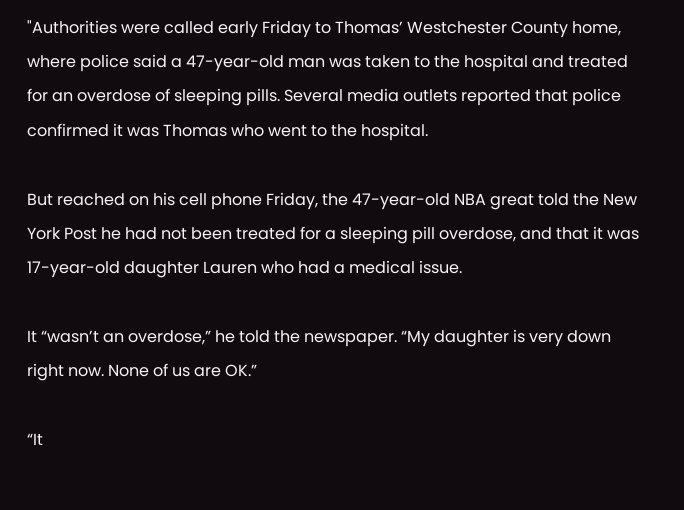"Authorities were called early Friday to Thomas’ Westchester County home, where police said a 47-year-old man was taken to the hospital and treated for an overdose of sleeping pills. Several media outlets reported that police confirmed it was Thomas who went to the hospital.

But reached on his cell phone Friday, the 47-year-old NBA great told the New York Post he had not been treated for a sleeping pill overdose, and that it was 17-year-old daughter Lauren who had a medical issue.

It “wasn’t an overdose,” he told the newspaper. “My daughter is very down right now. None of us are OK.”

“It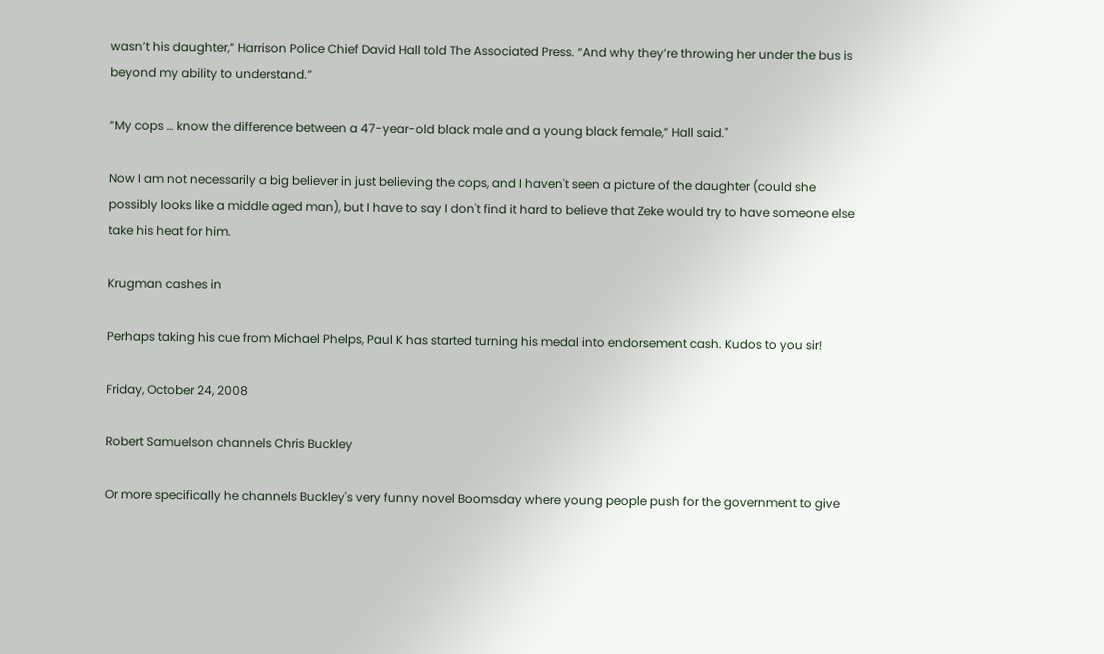wasn’t his daughter,” Harrison Police Chief David Hall told The Associated Press. “And why they’re throwing her under the bus is beyond my ability to understand.”

“My cops … know the difference between a 47-year-old black male and a young black female,” Hall said."

Now I am not necessarily a big believer in just believing the cops, and I haven't seen a picture of the daughter (could she possibly looks like a middle aged man), but I have to say I don't find it hard to believe that Zeke would try to have someone else take his heat for him.

Krugman cashes in

Perhaps taking his cue from Michael Phelps, Paul K has started turning his medal into endorsement cash. Kudos to you sir!

Friday, October 24, 2008

Robert Samuelson channels Chris Buckley

Or more specifically he channels Buckley's very funny novel Boomsday where young people push for the government to give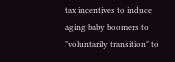tax incentives to induce aging baby boomers to "voluntarily transition" to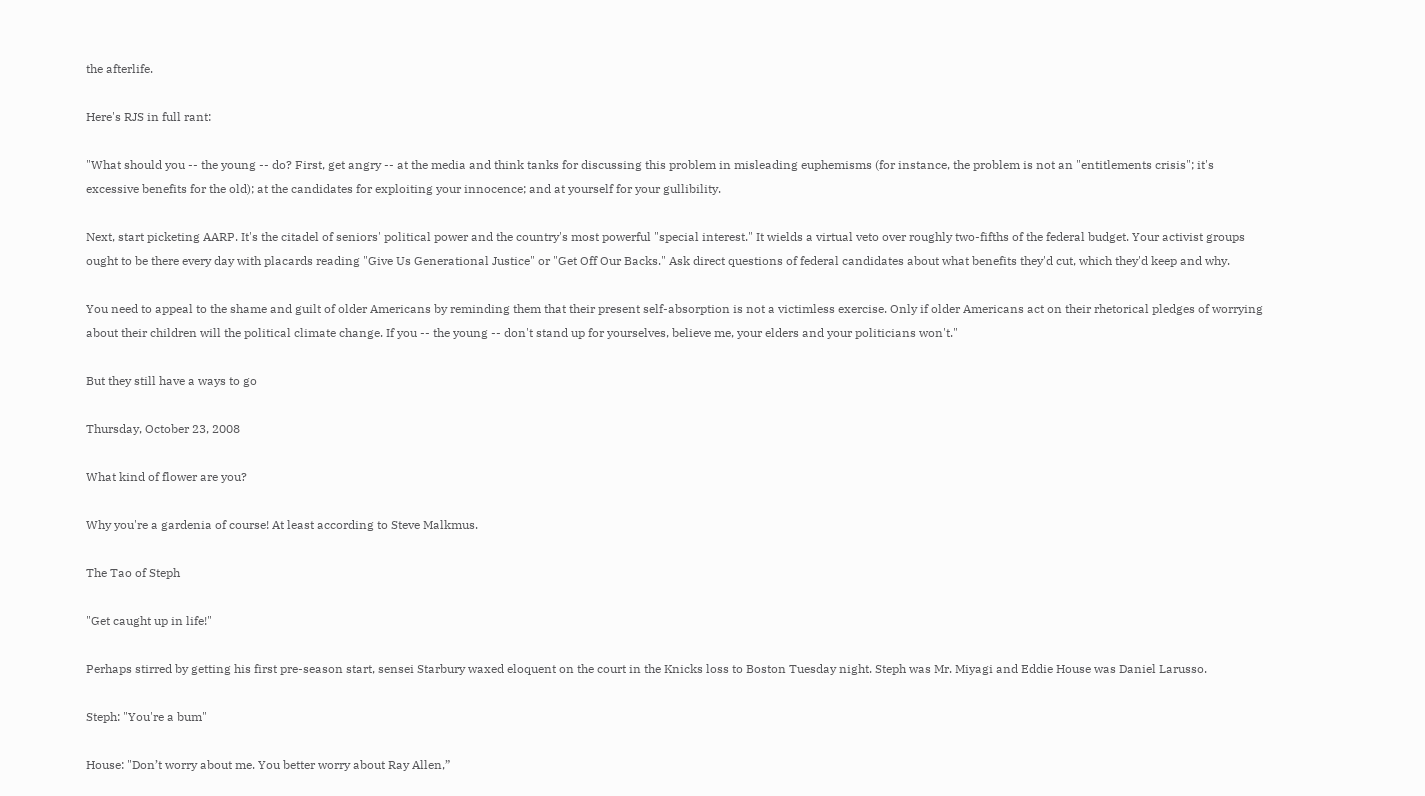the afterlife.

Here's RJS in full rant:

"What should you -- the young -- do? First, get angry -- at the media and think tanks for discussing this problem in misleading euphemisms (for instance, the problem is not an "entitlements crisis"; it's excessive benefits for the old); at the candidates for exploiting your innocence; and at yourself for your gullibility.

Next, start picketing AARP. It's the citadel of seniors' political power and the country's most powerful "special interest." It wields a virtual veto over roughly two-fifths of the federal budget. Your activist groups ought to be there every day with placards reading "Give Us Generational Justice" or "Get Off Our Backs." Ask direct questions of federal candidates about what benefits they'd cut, which they'd keep and why.

You need to appeal to the shame and guilt of older Americans by reminding them that their present self-absorption is not a victimless exercise. Only if older Americans act on their rhetorical pledges of worrying about their children will the political climate change. If you -- the young -- don't stand up for yourselves, believe me, your elders and your politicians won't."

But they still have a ways to go

Thursday, October 23, 2008

What kind of flower are you?

Why you're a gardenia of course! At least according to Steve Malkmus.

The Tao of Steph

"Get caught up in life!"

Perhaps stirred by getting his first pre-season start, sensei Starbury waxed eloquent on the court in the Knicks loss to Boston Tuesday night. Steph was Mr. Miyagi and Eddie House was Daniel Larusso.

Steph: "You're a bum"

House: "Don’t worry about me. You better worry about Ray Allen,”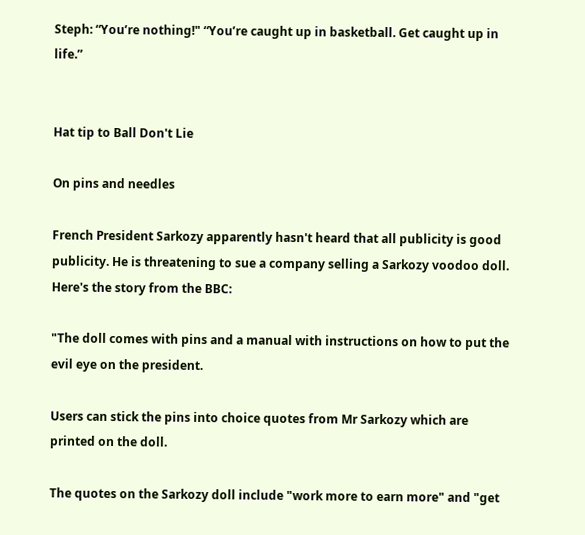Steph: “You’re nothing!" “You’re caught up in basketball. Get caught up in life.”


Hat tip to Ball Don't Lie

On pins and needles

French President Sarkozy apparently hasn't heard that all publicity is good publicity. He is threatening to sue a company selling a Sarkozy voodoo doll. Here's the story from the BBC:

"The doll comes with pins and a manual with instructions on how to put the evil eye on the president.

Users can stick the pins into choice quotes from Mr Sarkozy which are printed on the doll.

The quotes on the Sarkozy doll include "work more to earn more" and "get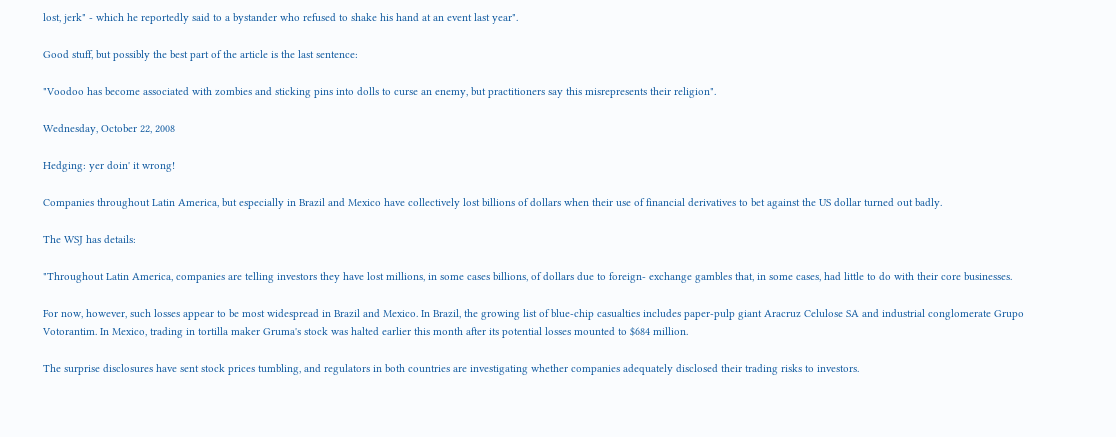lost, jerk" - which he reportedly said to a bystander who refused to shake his hand at an event last year".

Good stuff, but possibly the best part of the article is the last sentence:

"Voodoo has become associated with zombies and sticking pins into dolls to curse an enemy, but practitioners say this misrepresents their religion".

Wednesday, October 22, 2008

Hedging: yer doin' it wrong!

Companies throughout Latin America, but especially in Brazil and Mexico have collectively lost billions of dollars when their use of financial derivatives to bet against the US dollar turned out badly.

The WSJ has details:

"Throughout Latin America, companies are telling investors they have lost millions, in some cases billions, of dollars due to foreign- exchange gambles that, in some cases, had little to do with their core businesses.

For now, however, such losses appear to be most widespread in Brazil and Mexico. In Brazil, the growing list of blue-chip casualties includes paper-pulp giant Aracruz Celulose SA and industrial conglomerate Grupo Votorantim. In Mexico, trading in tortilla maker Gruma's stock was halted earlier this month after its potential losses mounted to $684 million.

The surprise disclosures have sent stock prices tumbling, and regulators in both countries are investigating whether companies adequately disclosed their trading risks to investors.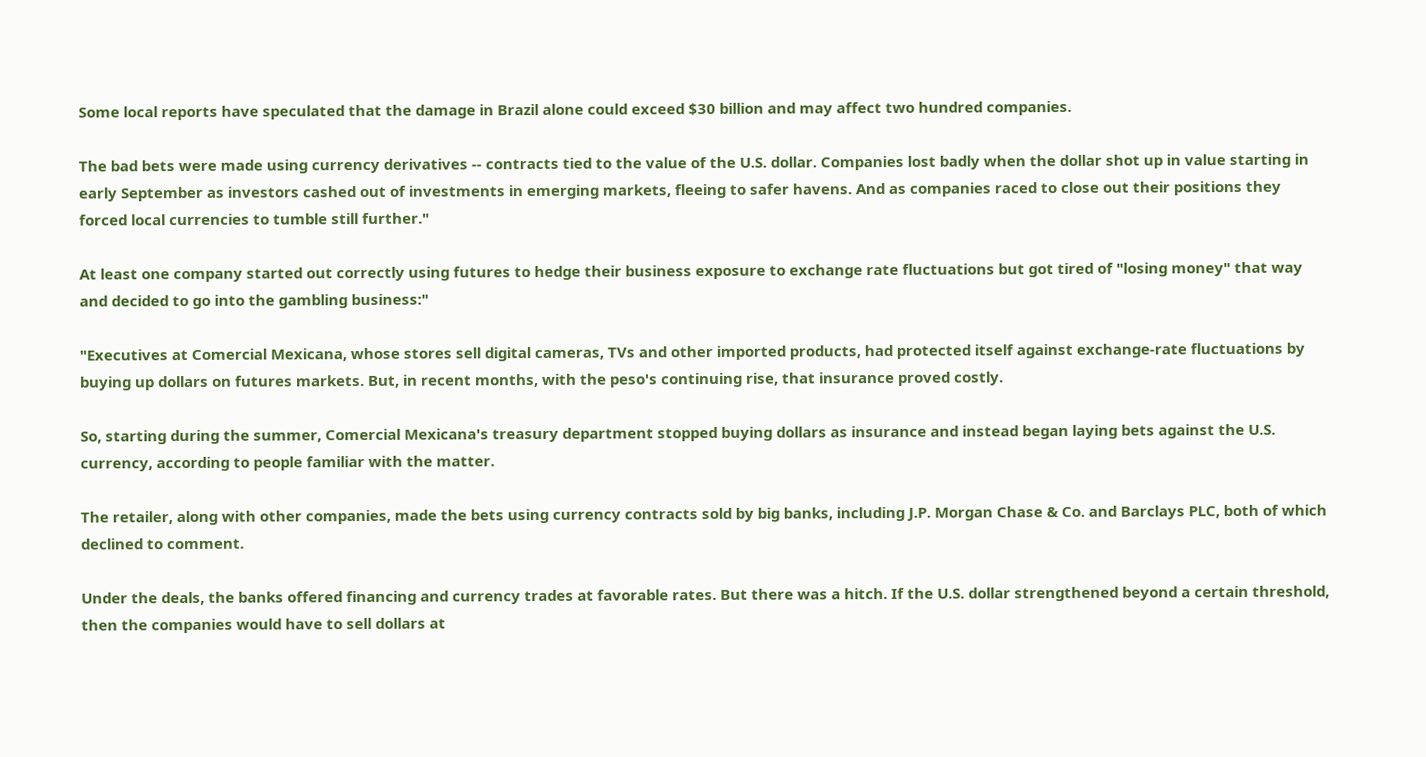Some local reports have speculated that the damage in Brazil alone could exceed $30 billion and may affect two hundred companies.

The bad bets were made using currency derivatives -- contracts tied to the value of the U.S. dollar. Companies lost badly when the dollar shot up in value starting in early September as investors cashed out of investments in emerging markets, fleeing to safer havens. And as companies raced to close out their positions they forced local currencies to tumble still further."

At least one company started out correctly using futures to hedge their business exposure to exchange rate fluctuations but got tired of "losing money" that way and decided to go into the gambling business:"

"Executives at Comercial Mexicana, whose stores sell digital cameras, TVs and other imported products, had protected itself against exchange-rate fluctuations by buying up dollars on futures markets. But, in recent months, with the peso's continuing rise, that insurance proved costly.

So, starting during the summer, Comercial Mexicana's treasury department stopped buying dollars as insurance and instead began laying bets against the U.S. currency, according to people familiar with the matter.

The retailer, along with other companies, made the bets using currency contracts sold by big banks, including J.P. Morgan Chase & Co. and Barclays PLC, both of which declined to comment.

Under the deals, the banks offered financing and currency trades at favorable rates. But there was a hitch. If the U.S. dollar strengthened beyond a certain threshold, then the companies would have to sell dollars at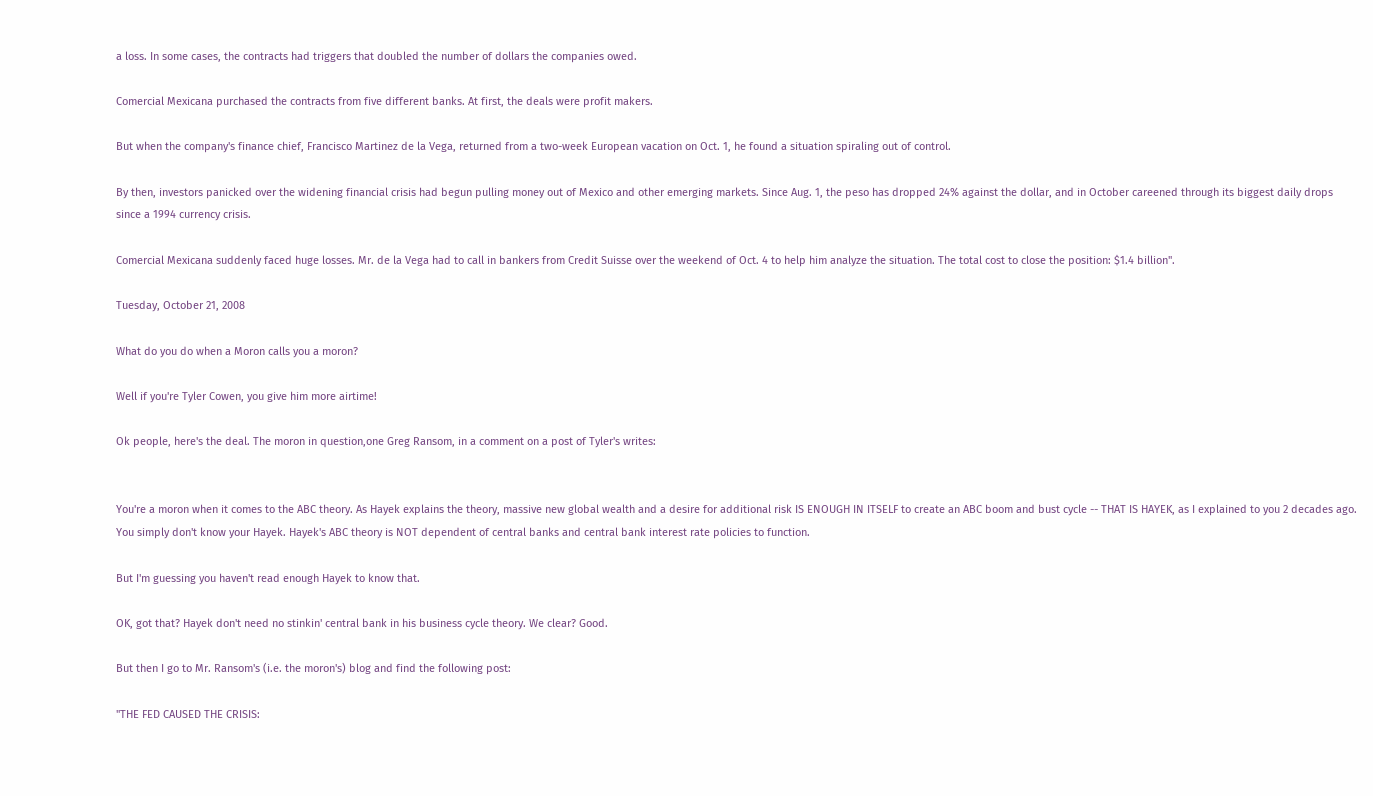a loss. In some cases, the contracts had triggers that doubled the number of dollars the companies owed.

Comercial Mexicana purchased the contracts from five different banks. At first, the deals were profit makers.

But when the company's finance chief, Francisco Martinez de la Vega, returned from a two-week European vacation on Oct. 1, he found a situation spiraling out of control.

By then, investors panicked over the widening financial crisis had begun pulling money out of Mexico and other emerging markets. Since Aug. 1, the peso has dropped 24% against the dollar, and in October careened through its biggest daily drops since a 1994 currency crisis.

Comercial Mexicana suddenly faced huge losses. Mr. de la Vega had to call in bankers from Credit Suisse over the weekend of Oct. 4 to help him analyze the situation. The total cost to close the position: $1.4 billion".

Tuesday, October 21, 2008

What do you do when a Moron calls you a moron?

Well if you're Tyler Cowen, you give him more airtime!

Ok people, here's the deal. The moron in question,one Greg Ransom, in a comment on a post of Tyler's writes:


You're a moron when it comes to the ABC theory. As Hayek explains the theory, massive new global wealth and a desire for additional risk IS ENOUGH IN ITSELF to create an ABC boom and bust cycle -- THAT IS HAYEK, as I explained to you 2 decades ago. You simply don't know your Hayek. Hayek's ABC theory is NOT dependent of central banks and central bank interest rate policies to function.

But I'm guessing you haven't read enough Hayek to know that.

OK, got that? Hayek don't need no stinkin' central bank in his business cycle theory. We clear? Good.

But then I go to Mr. Ransom's (i.e. the moron's) blog and find the following post:

"THE FED CAUSED THE CRISIS: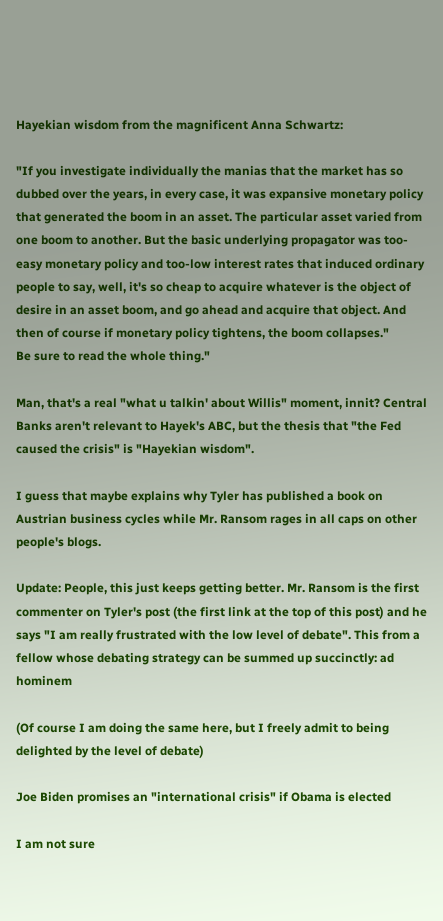Hayekian wisdom from the magnificent Anna Schwartz:

"If you investigate individually the manias that the market has so dubbed over the years, in every case, it was expansive monetary policy that generated the boom in an asset. The particular asset varied from one boom to another. But the basic underlying propagator was too-easy monetary policy and too-low interest rates that induced ordinary people to say, well, it's so cheap to acquire whatever is the object of desire in an asset boom, and go ahead and acquire that object. And then of course if monetary policy tightens, the boom collapses."
Be sure to read the whole thing."

Man, that's a real "what u talkin' about Willis" moment, innit? Central Banks aren't relevant to Hayek's ABC, but the thesis that "the Fed caused the crisis" is "Hayekian wisdom".

I guess that maybe explains why Tyler has published a book on Austrian business cycles while Mr. Ransom rages in all caps on other people's blogs.

Update: People, this just keeps getting better. Mr. Ransom is the first commenter on Tyler's post (the first link at the top of this post) and he says "I am really frustrated with the low level of debate". This from a fellow whose debating strategy can be summed up succinctly: ad hominem

(Of course I am doing the same here, but I freely admit to being delighted by the level of debate)

Joe Biden promises an "international crisis" if Obama is elected

I am not sure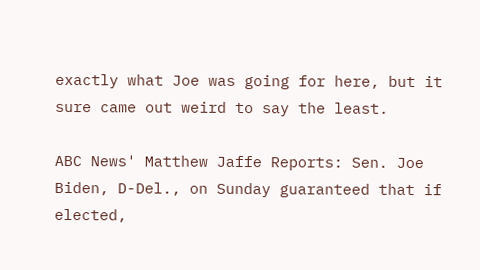exactly what Joe was going for here, but it sure came out weird to say the least.

ABC News' Matthew Jaffe Reports: Sen. Joe Biden, D-Del., on Sunday guaranteed that if elected,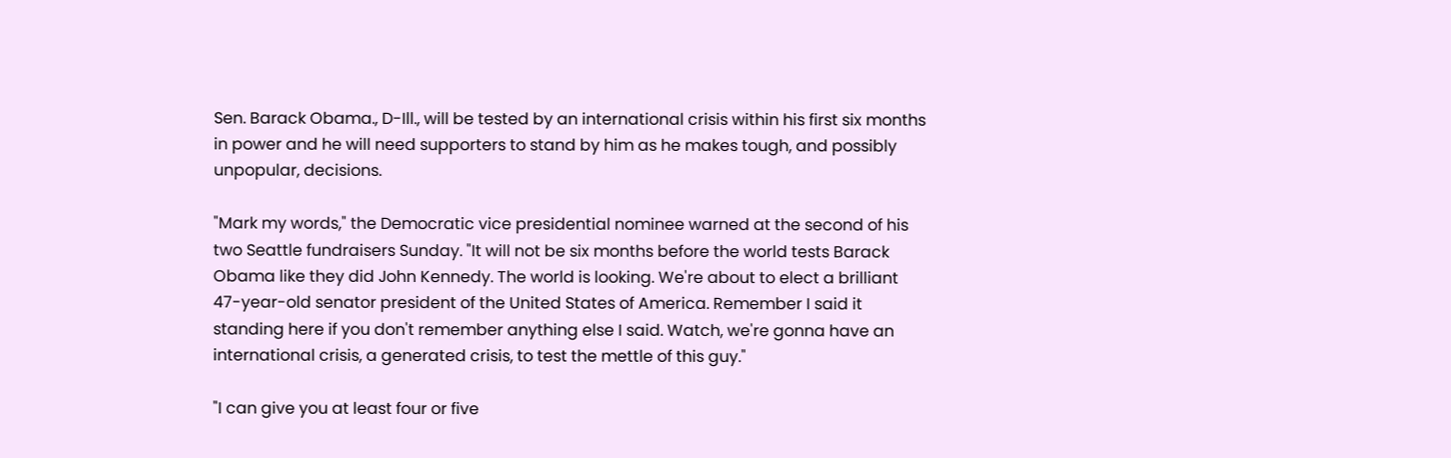Sen. Barack Obama., D-Ill., will be tested by an international crisis within his first six months in power and he will need supporters to stand by him as he makes tough, and possibly unpopular, decisions.

"Mark my words," the Democratic vice presidential nominee warned at the second of his two Seattle fundraisers Sunday. "It will not be six months before the world tests Barack Obama like they did John Kennedy. The world is looking. We're about to elect a brilliant 47-year-old senator president of the United States of America. Remember I said it standing here if you don't remember anything else I said. Watch, we're gonna have an international crisis, a generated crisis, to test the mettle of this guy."

"I can give you at least four or five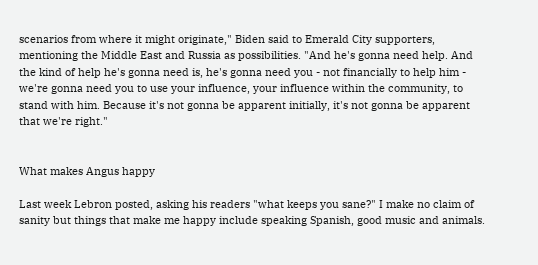scenarios from where it might originate," Biden said to Emerald City supporters, mentioning the Middle East and Russia as possibilities. "And he's gonna need help. And the kind of help he's gonna need is, he's gonna need you - not financially to help him - we're gonna need you to use your influence, your influence within the community, to stand with him. Because it's not gonna be apparent initially, it's not gonna be apparent that we're right."


What makes Angus happy

Last week Lebron posted, asking his readers "what keeps you sane?" I make no claim of sanity but things that make me happy include speaking Spanish, good music and animals.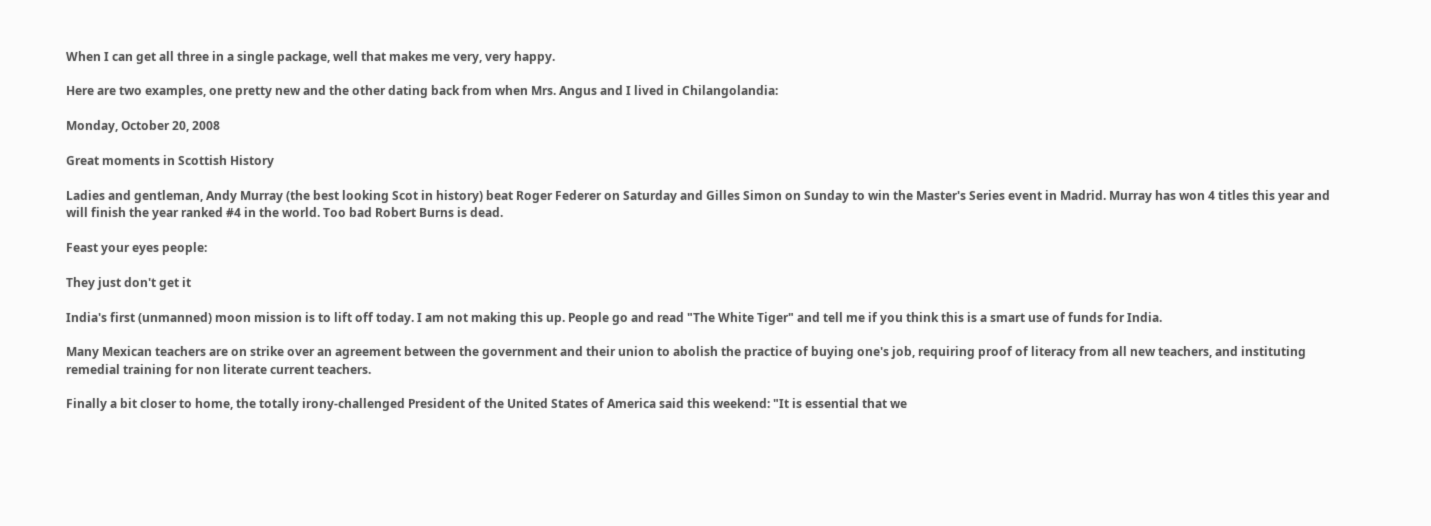When I can get all three in a single package, well that makes me very, very happy.

Here are two examples, one pretty new and the other dating back from when Mrs. Angus and I lived in Chilangolandia:

Monday, October 20, 2008

Great moments in Scottish History

Ladies and gentleman, Andy Murray (the best looking Scot in history) beat Roger Federer on Saturday and Gilles Simon on Sunday to win the Master's Series event in Madrid. Murray has won 4 titles this year and will finish the year ranked #4 in the world. Too bad Robert Burns is dead.

Feast your eyes people:

They just don't get it

India's first (unmanned) moon mission is to lift off today. I am not making this up. People go and read "The White Tiger" and tell me if you think this is a smart use of funds for India.

Many Mexican teachers are on strike over an agreement between the government and their union to abolish the practice of buying one's job, requiring proof of literacy from all new teachers, and instituting remedial training for non literate current teachers.

Finally a bit closer to home, the totally irony-challenged President of the United States of America said this weekend: "It is essential that we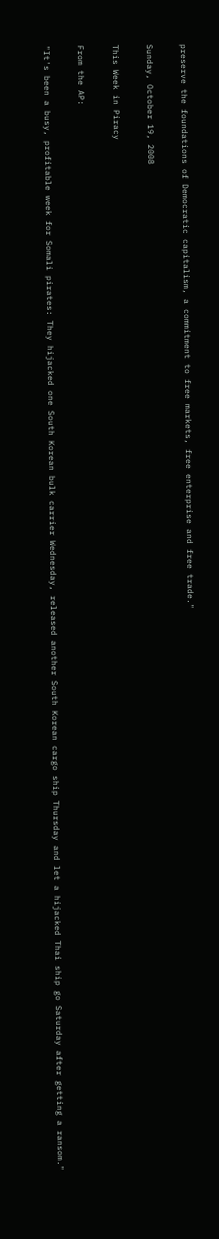preserve the foundations of Democratic capitalism, a commitment to free markets, free enterprise and free trade."

Sunday, October 19, 2008

This Week in Piracy

From the AP:

"It's been a busy, profitable week for Somali pirates: They hijacked one South Korean bulk carrier Wednesday, released another South Korean cargo ship Thursday and let a hijacked Thai ship go Saturday after getting a ransom."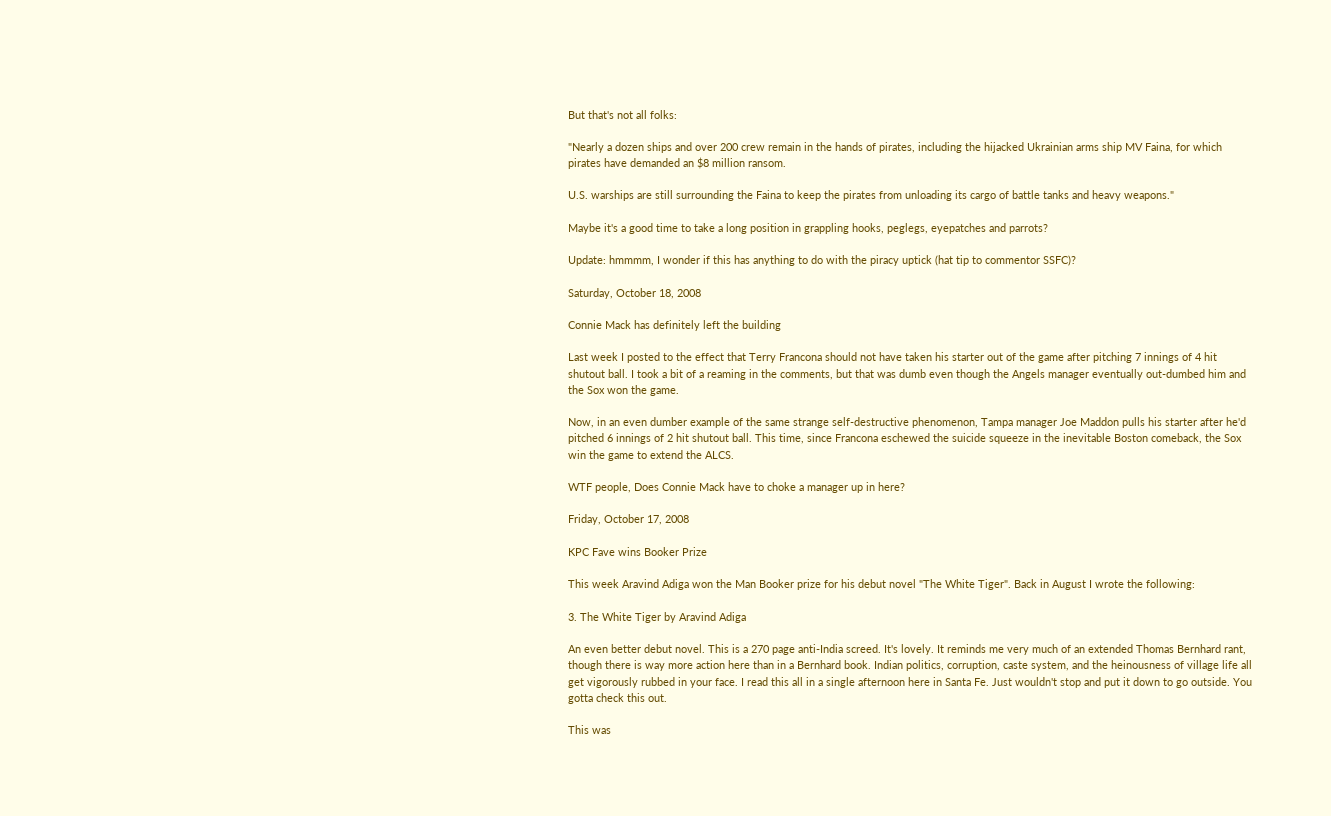But that's not all folks:

"Nearly a dozen ships and over 200 crew remain in the hands of pirates, including the hijacked Ukrainian arms ship MV Faina, for which pirates have demanded an $8 million ransom.

U.S. warships are still surrounding the Faina to keep the pirates from unloading its cargo of battle tanks and heavy weapons."

Maybe it's a good time to take a long position in grappling hooks, peglegs, eyepatches and parrots?

Update: hmmmm, I wonder if this has anything to do with the piracy uptick (hat tip to commentor SSFC)?

Saturday, October 18, 2008

Connie Mack has definitely left the building

Last week I posted to the effect that Terry Francona should not have taken his starter out of the game after pitching 7 innings of 4 hit shutout ball. I took a bit of a reaming in the comments, but that was dumb even though the Angels manager eventually out-dumbed him and the Sox won the game.

Now, in an even dumber example of the same strange self-destructive phenomenon, Tampa manager Joe Maddon pulls his starter after he'd pitched 6 innings of 2 hit shutout ball. This time, since Francona eschewed the suicide squeeze in the inevitable Boston comeback, the Sox win the game to extend the ALCS.

WTF people, Does Connie Mack have to choke a manager up in here?

Friday, October 17, 2008

KPC Fave wins Booker Prize

This week Aravind Adiga won the Man Booker prize for his debut novel "The White Tiger". Back in August I wrote the following:

3. The White Tiger by Aravind Adiga

An even better debut novel. This is a 270 page anti-India screed. It's lovely. It reminds me very much of an extended Thomas Bernhard rant, though there is way more action here than in a Bernhard book. Indian politics, corruption, caste system, and the heinousness of village life all get vigorously rubbed in your face. I read this all in a single afternoon here in Santa Fe. Just wouldn't stop and put it down to go outside. You gotta check this out.

This was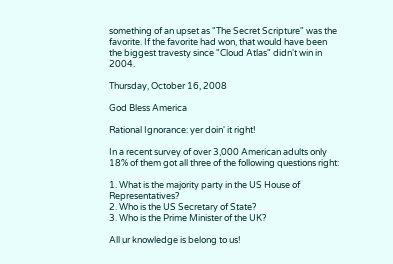something of an upset as "The Secret Scripture" was the favorite. If the favorite had won, that would have been the biggest travesty since "Cloud Atlas" didn't win in 2004.

Thursday, October 16, 2008

God Bless America

Rational Ignorance: yer doin' it right!

In a recent survey of over 3,000 American adults only 18% of them got all three of the following questions right:

1. What is the majority party in the US House of Representatives?
2. Who is the US Secretary of State?
3. Who is the Prime Minister of the UK?

All ur knowledge is belong to us!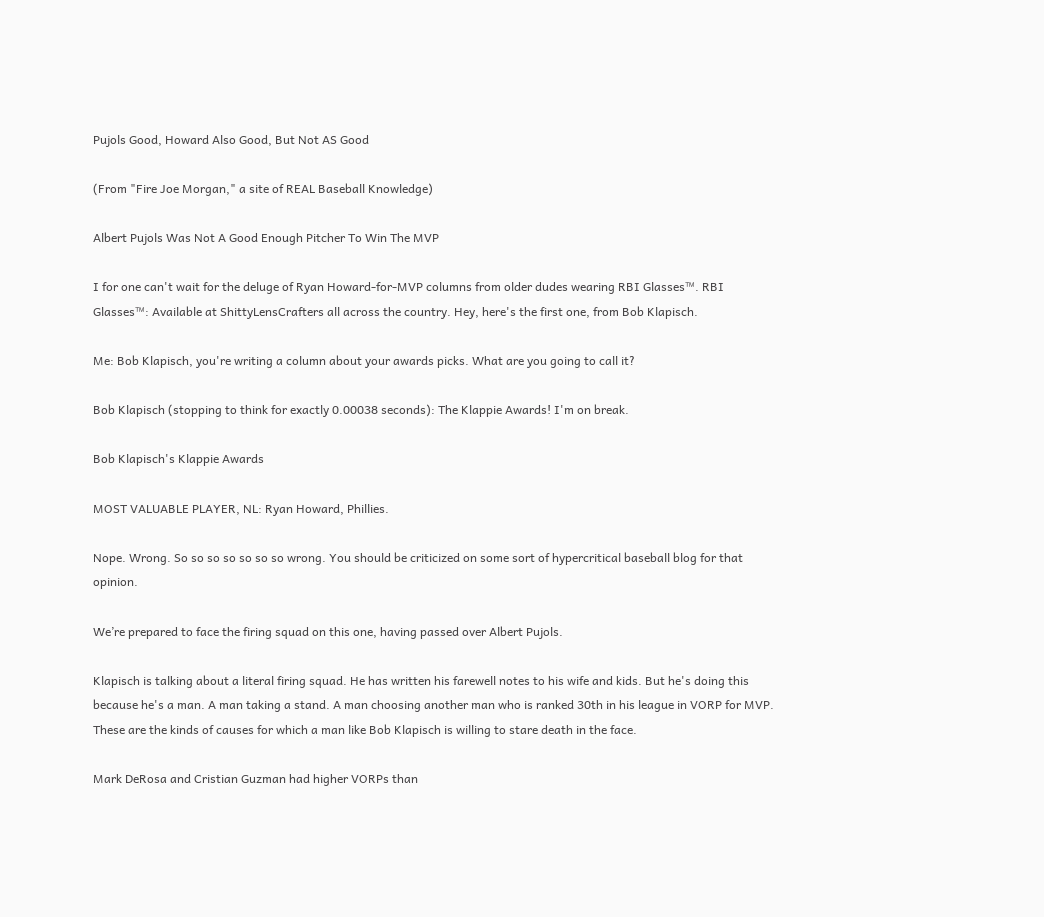Pujols Good, Howard Also Good, But Not AS Good

(From "Fire Joe Morgan," a site of REAL Baseball Knowledge)

Albert Pujols Was Not A Good Enough Pitcher To Win The MVP

I for one can't wait for the deluge of Ryan Howard-for-MVP columns from older dudes wearing RBI Glasses™. RBI Glasses™: Available at ShittyLensCrafters all across the country. Hey, here's the first one, from Bob Klapisch.

Me: Bob Klapisch, you're writing a column about your awards picks. What are you going to call it?

Bob Klapisch (stopping to think for exactly 0.00038 seconds): The Klappie Awards! I'm on break.

Bob Klapisch's Klappie Awards

MOST VALUABLE PLAYER, NL: Ryan Howard, Phillies.

Nope. Wrong. So so so so so so so wrong. You should be criticized on some sort of hypercritical baseball blog for that opinion.

We’re prepared to face the firing squad on this one, having passed over Albert Pujols.

Klapisch is talking about a literal firing squad. He has written his farewell notes to his wife and kids. But he's doing this because he's a man. A man taking a stand. A man choosing another man who is ranked 30th in his league in VORP for MVP. These are the kinds of causes for which a man like Bob Klapisch is willing to stare death in the face.

Mark DeRosa and Cristian Guzman had higher VORPs than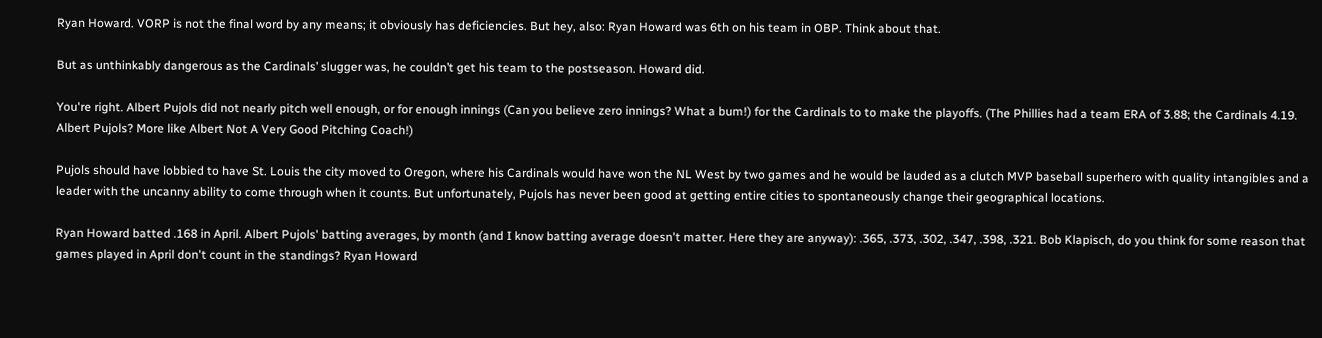Ryan Howard. VORP is not the final word by any means; it obviously has deficiencies. But hey, also: Ryan Howard was 6th on his team in OBP. Think about that.

But as unthinkably dangerous as the Cardinals’ slugger was, he couldn’t get his team to the postseason. Howard did.

You're right. Albert Pujols did not nearly pitch well enough, or for enough innings (Can you believe zero innings? What a bum!) for the Cardinals to to make the playoffs. (The Phillies had a team ERA of 3.88; the Cardinals 4.19. Albert Pujols? More like Albert Not A Very Good Pitching Coach!)

Pujols should have lobbied to have St. Louis the city moved to Oregon, where his Cardinals would have won the NL West by two games and he would be lauded as a clutch MVP baseball superhero with quality intangibles and a leader with the uncanny ability to come through when it counts. But unfortunately, Pujols has never been good at getting entire cities to spontaneously change their geographical locations.

Ryan Howard batted .168 in April. Albert Pujols' batting averages, by month (and I know batting average doesn't matter. Here they are anyway): .365, .373, .302, .347, .398, .321. Bob Klapisch, do you think for some reason that games played in April don't count in the standings? Ryan Howard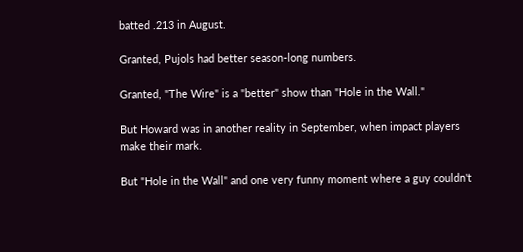batted .213 in August.

Granted, Pujols had better season-long numbers.

Granted, "The Wire" is a "better" show than "Hole in the Wall."

But Howard was in another reality in September, when impact players make their mark.

But "Hole in the Wall" and one very funny moment where a guy couldn't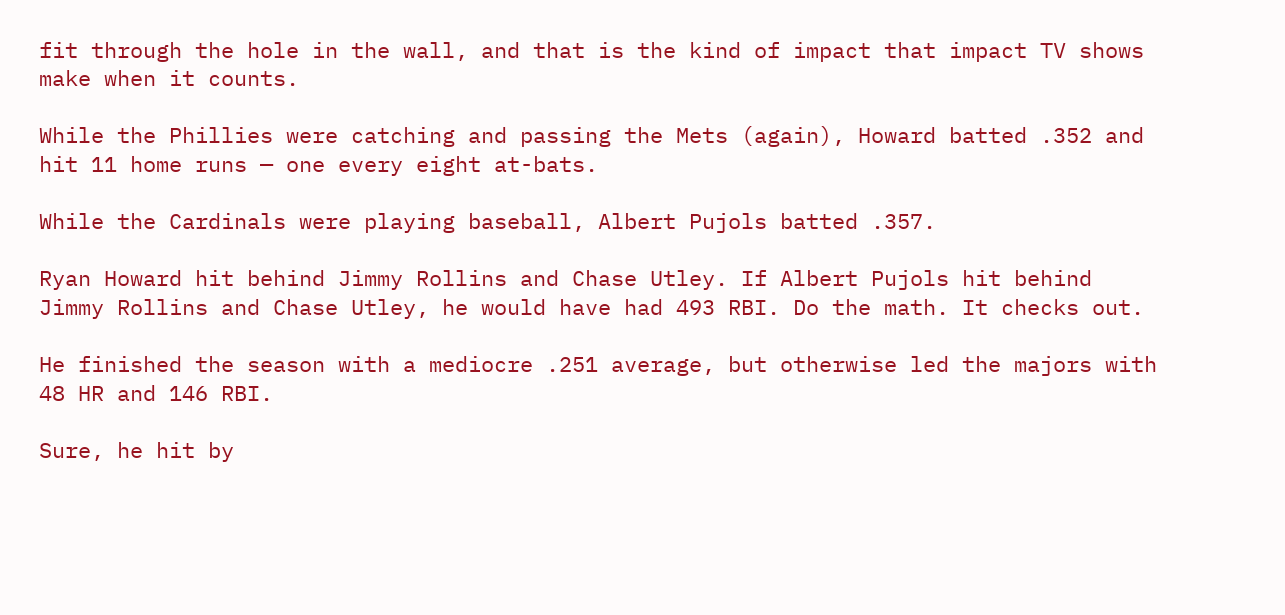fit through the hole in the wall, and that is the kind of impact that impact TV shows make when it counts.

While the Phillies were catching and passing the Mets (again), Howard batted .352 and hit 11 home runs — one every eight at-bats.

While the Cardinals were playing baseball, Albert Pujols batted .357.

Ryan Howard hit behind Jimmy Rollins and Chase Utley. If Albert Pujols hit behind Jimmy Rollins and Chase Utley, he would have had 493 RBI. Do the math. It checks out.

He finished the season with a mediocre .251 average, but otherwise led the majors with 48 HR and 146 RBI.

Sure, he hit by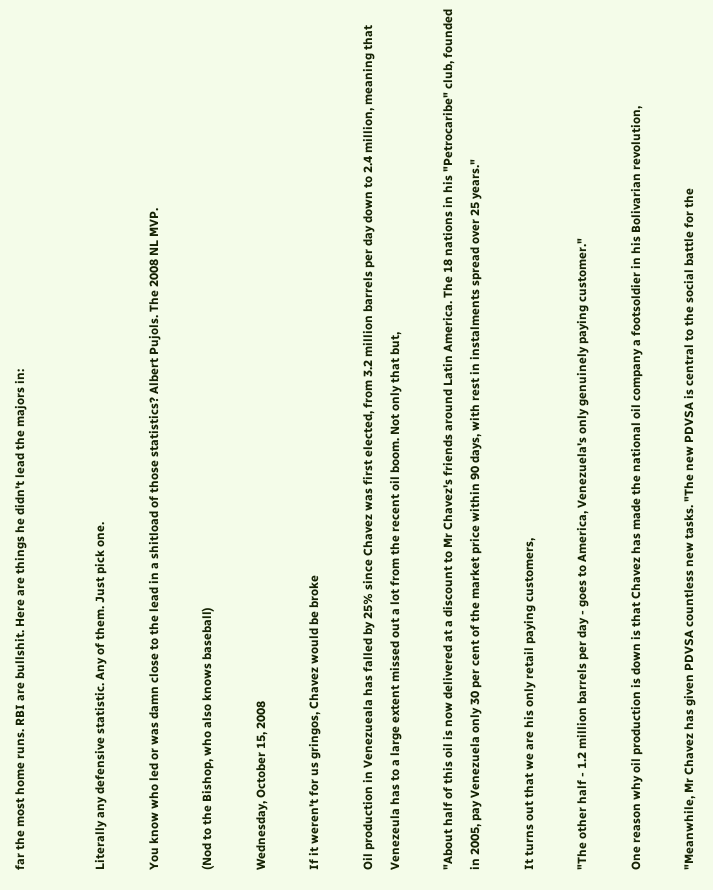far the most home runs. RBI are bullshit. Here are things he didn't lead the majors in:


Literally any defensive statistic. Any of them. Just pick one.

You know who led or was damn close to the lead in a shitload of those statistics? Albert Pujols. The 2008 NL MVP.

(Nod to the Bishop, who also knows baseball)

Wednesday, October 15, 2008

If it weren't for us gringos, Chavez would be broke

Oil production in Venezueala has falled by 25% since Chavez was first elected, from 3.2 million barrels per day down to 2.4 million, meaning that Venezeula has to a large extent missed out a lot from the recent oil boom. Not only that but,

"About half of this oil is now delivered at a discount to Mr Chavez's friends around Latin America. The 18 nations in his "Petrocaribe" club, founded in 2005, pay Venezuela only 30 per cent of the market price within 90 days, with rest in instalments spread over 25 years."

It turns out that we are his only retail paying customers,

"The other half - 1.2 million barrels per day - goes to America, Venezuela's only genuinely paying customer."

One reason why oil production is down is that Chavez has made the national oil company a footsoldier in his Bolivarian revolution,

"Meanwhile, Mr Chavez has given PDVSA countless new tasks. "The new PDVSA is central to the social battle for the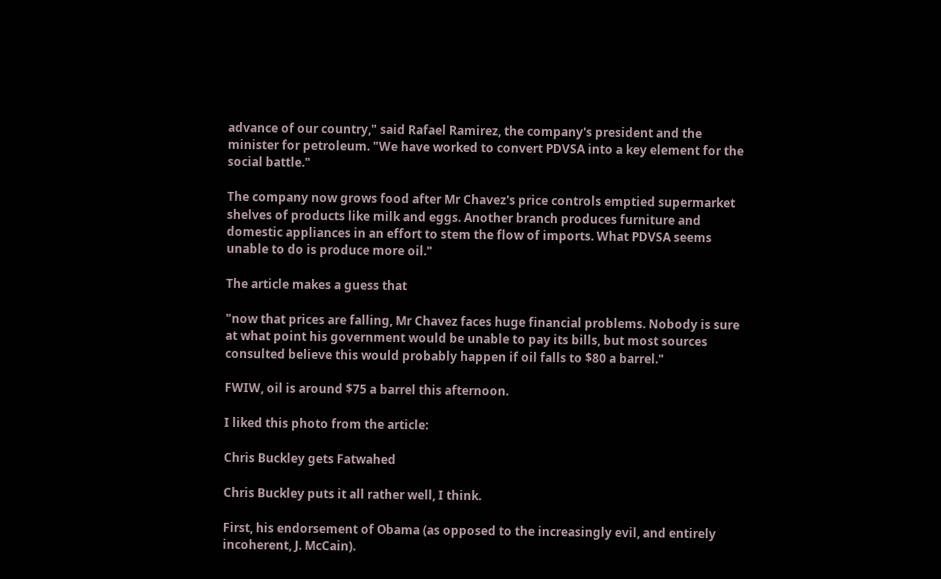advance of our country," said Rafael Ramirez, the company's president and the minister for petroleum. "We have worked to convert PDVSA into a key element for the social battle."

The company now grows food after Mr Chavez's price controls emptied supermarket shelves of products like milk and eggs. Another branch produces furniture and domestic appliances in an effort to stem the flow of imports. What PDVSA seems unable to do is produce more oil."

The article makes a guess that

"now that prices are falling, Mr Chavez faces huge financial problems. Nobody is sure at what point his government would be unable to pay its bills, but most sources consulted believe this would probably happen if oil falls to $80 a barrel."

FWIW, oil is around $75 a barrel this afternoon.

I liked this photo from the article:

Chris Buckley gets Fatwahed

Chris Buckley puts it all rather well, I think.

First, his endorsement of Obama (as opposed to the increasingly evil, and entirely incoherent, J. McCain).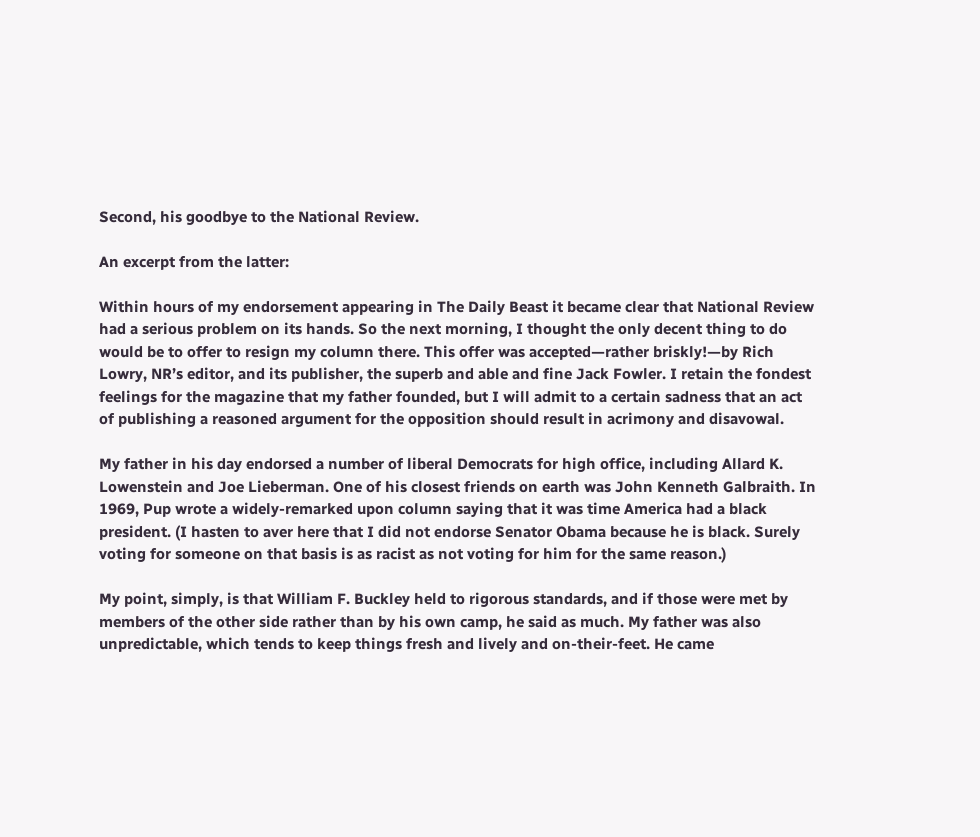Second, his goodbye to the National Review.

An excerpt from the latter:

Within hours of my endorsement appearing in The Daily Beast it became clear that National Review had a serious problem on its hands. So the next morning, I thought the only decent thing to do would be to offer to resign my column there. This offer was accepted—rather briskly!—by Rich Lowry, NR’s editor, and its publisher, the superb and able and fine Jack Fowler. I retain the fondest feelings for the magazine that my father founded, but I will admit to a certain sadness that an act of publishing a reasoned argument for the opposition should result in acrimony and disavowal.

My father in his day endorsed a number of liberal Democrats for high office, including Allard K. Lowenstein and Joe Lieberman. One of his closest friends on earth was John Kenneth Galbraith. In 1969, Pup wrote a widely-remarked upon column saying that it was time America had a black president. (I hasten to aver here that I did not endorse Senator Obama because he is black. Surely voting for someone on that basis is as racist as not voting for him for the same reason.)

My point, simply, is that William F. Buckley held to rigorous standards, and if those were met by members of the other side rather than by his own camp, he said as much. My father was also unpredictable, which tends to keep things fresh and lively and on-their-feet. He came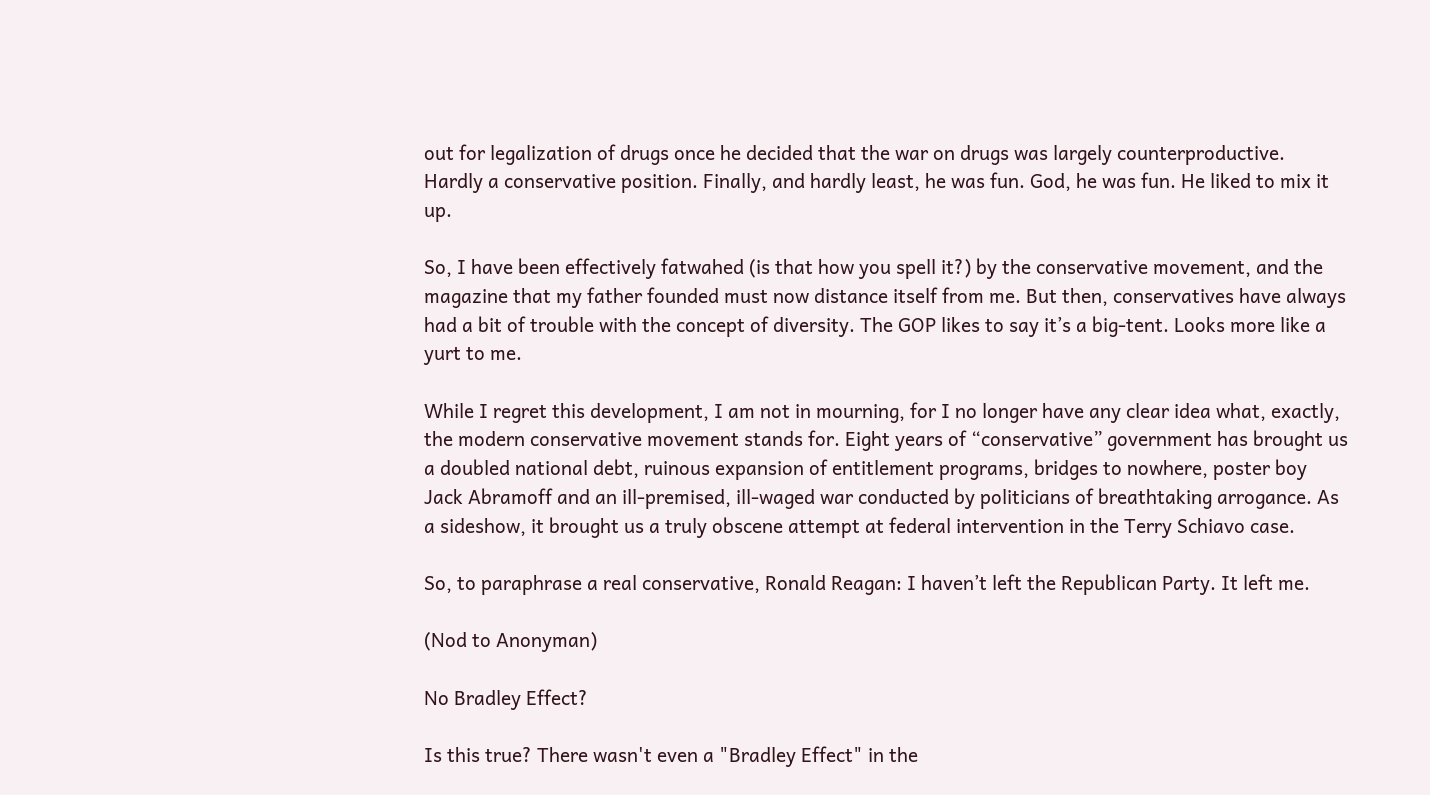out for legalization of drugs once he decided that the war on drugs was largely counterproductive. Hardly a conservative position. Finally, and hardly least, he was fun. God, he was fun. He liked to mix it up.

So, I have been effectively fatwahed (is that how you spell it?) by the conservative movement, and the magazine that my father founded must now distance itself from me. But then, conservatives have always had a bit of trouble with the concept of diversity. The GOP likes to say it’s a big-tent. Looks more like a yurt to me.

While I regret this development, I am not in mourning, for I no longer have any clear idea what, exactly, the modern conservative movement stands for. Eight years of “conservative” government has brought us a doubled national debt, ruinous expansion of entitlement programs, bridges to nowhere, poster boy Jack Abramoff and an ill-premised, ill-waged war conducted by politicians of breathtaking arrogance. As a sideshow, it brought us a truly obscene attempt at federal intervention in the Terry Schiavo case.

So, to paraphrase a real conservative, Ronald Reagan: I haven’t left the Republican Party. It left me.

(Nod to Anonyman)

No Bradley Effect?

Is this true? There wasn't even a "Bradley Effect" in the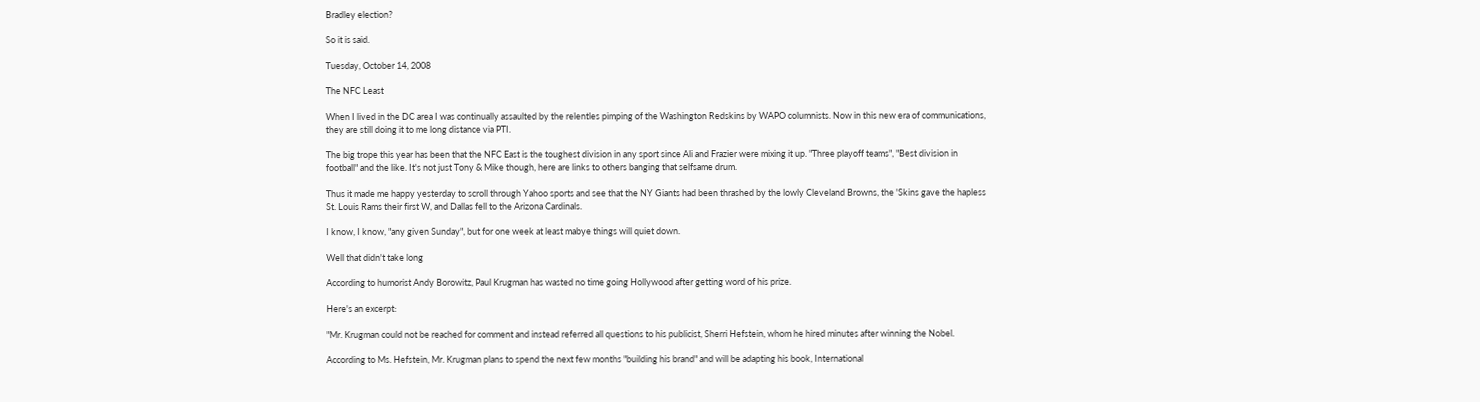Bradley election?

So it is said.

Tuesday, October 14, 2008

The NFC Least

When I lived in the DC area I was continually assaulted by the relentles pimping of the Washington Redskins by WAPO columnists. Now in this new era of communications, they are still doing it to me long distance via PTI.

The big trope this year has been that the NFC East is the toughest division in any sport since Ali and Frazier were mixing it up. "Three playoff teams", "Best division in football" and the like. It's not just Tony & Mike though, here are links to others banging that selfsame drum.

Thus it made me happy yesterday to scroll through Yahoo sports and see that the NY Giants had been thrashed by the lowly Cleveland Browns, the 'Skins gave the hapless St. Louis Rams their first W, and Dallas fell to the Arizona Cardinals.

I know, I know, "any given Sunday", but for one week at least mabye things will quiet down.

Well that didn't take long

According to humorist Andy Borowitz, Paul Krugman has wasted no time going Hollywood after getting word of his prize.

Here's an excerpt:

"Mr. Krugman could not be reached for comment and instead referred all questions to his publicist, Sherri Hefstein, whom he hired minutes after winning the Nobel.

According to Ms. Hefstein, Mr. Krugman plans to spend the next few months "building his brand" and will be adapting his book, International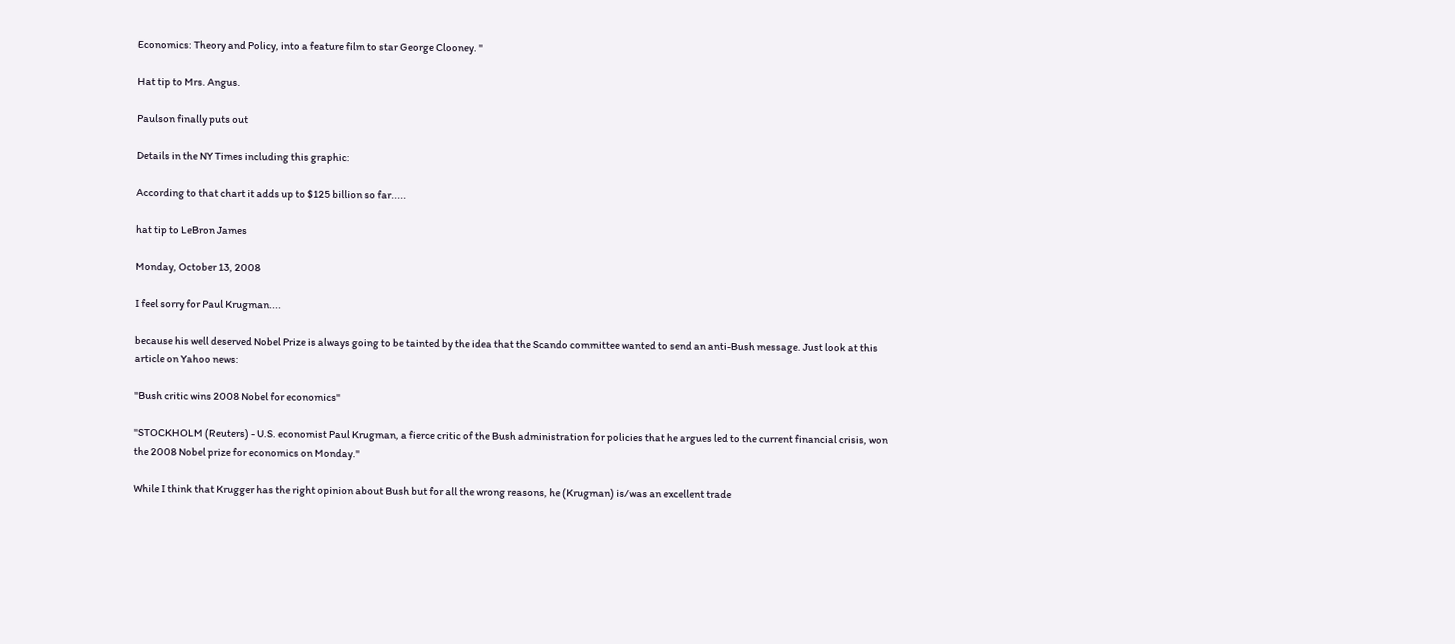Economics: Theory and Policy, into a feature film to star George Clooney. "

Hat tip to Mrs. Angus.

Paulson finally puts out

Details in the NY Times including this graphic:

According to that chart it adds up to $125 billion so far.....

hat tip to LeBron James

Monday, October 13, 2008

I feel sorry for Paul Krugman....

because his well deserved Nobel Prize is always going to be tainted by the idea that the Scando committee wanted to send an anti-Bush message. Just look at this article on Yahoo news:

"Bush critic wins 2008 Nobel for economics"

"STOCKHOLM (Reuters) - U.S. economist Paul Krugman, a fierce critic of the Bush administration for policies that he argues led to the current financial crisis, won the 2008 Nobel prize for economics on Monday."

While I think that Krugger has the right opinion about Bush but for all the wrong reasons, he (Krugman) is/was an excellent trade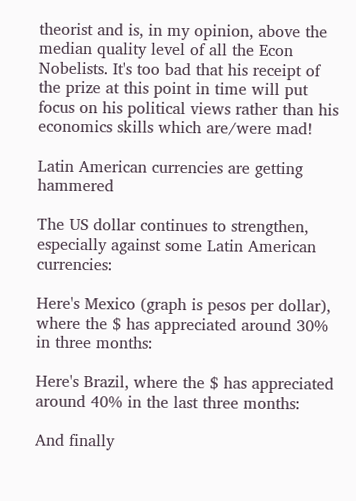theorist and is, in my opinion, above the median quality level of all the Econ Nobelists. It's too bad that his receipt of the prize at this point in time will put focus on his political views rather than his economics skills which are/were mad!

Latin American currencies are getting hammered

The US dollar continues to strengthen, especially against some Latin American currencies:

Here's Mexico (graph is pesos per dollar), where the $ has appreciated around 30% in three months:

Here's Brazil, where the $ has appreciated around 40% in the last three months:

And finally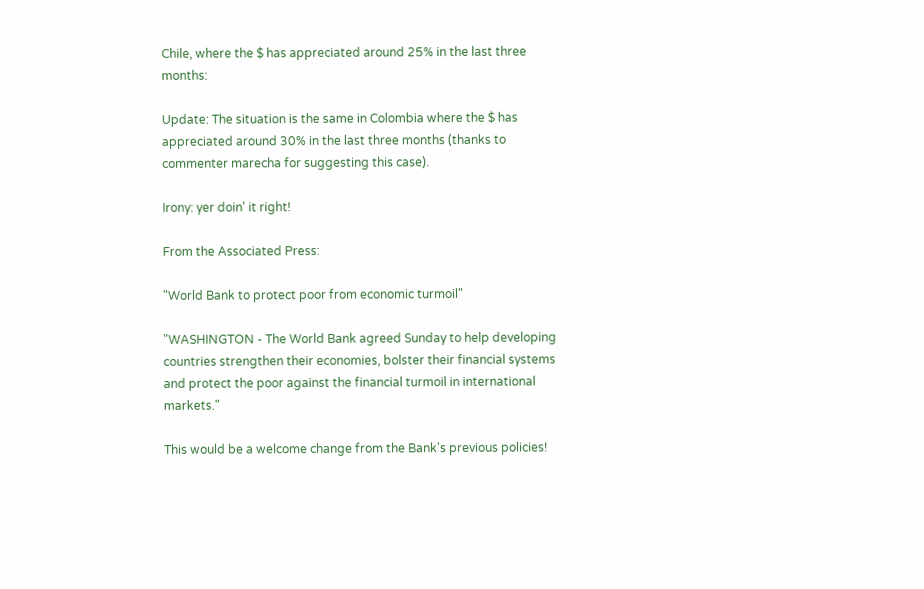Chile, where the $ has appreciated around 25% in the last three months:

Update: The situation is the same in Colombia where the $ has appreciated around 30% in the last three months (thanks to commenter marecha for suggesting this case).

Irony: yer doin' it right!

From the Associated Press:

"World Bank to protect poor from economic turmoil"

"WASHINGTON - The World Bank agreed Sunday to help developing countries strengthen their economies, bolster their financial systems and protect the poor against the financial turmoil in international markets."

This would be a welcome change from the Bank's previous policies!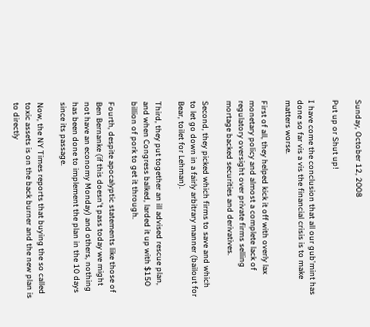Sunday, October 12, 2008

Put up or Shut up!

I have come the conclusion that all our gub'mint has done so far vis a vis the financial crisis is to make matters worse.

First of all, they helped kick it off with overly lax monetary policy and almost a complete lack of regulatory oversight over private firms selling mortage backed securities and derivatives.

Second, they picked which firms to save and which to let go down in a fairly arbitrary manner (bailout for Bear, toilet for Lehman).

Third, they put together an ill advised rescue plan, and when Congress balked, larded it up with $150 billion of pork to get it through.

Fourth, despite apocalyptic statements like those of Ben Bernanke (if this doesn't pass today we might not have an economy Monday) and others, nothing has been done to implement the plan in the 10 days since its passage.

Now, the NY Times reports that buying the so called toxic assets is on the back burner and the new plan is to directly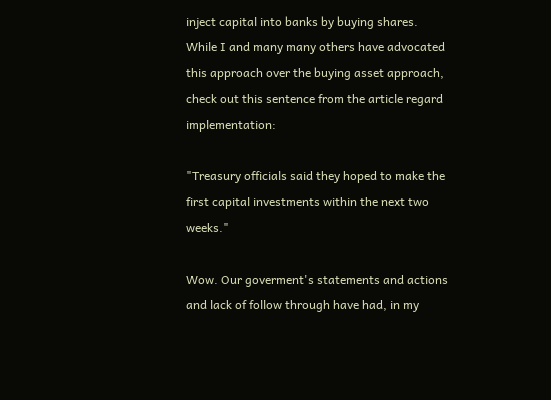inject capital into banks by buying shares. While I and many many others have advocated this approach over the buying asset approach, check out this sentence from the article regard implementation:

"Treasury officials said they hoped to make the first capital investments within the next two weeks."

Wow. Our goverment's statements and actions and lack of follow through have had, in my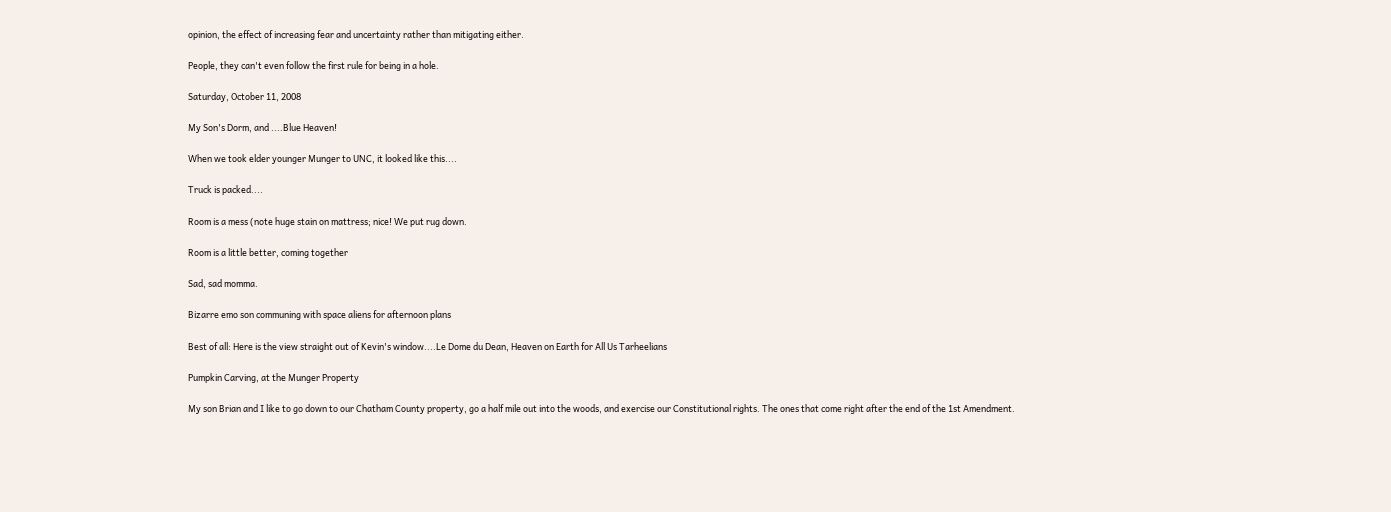opinion, the effect of increasing fear and uncertainty rather than mitigating either.

People, they can't even follow the first rule for being in a hole.

Saturday, October 11, 2008

My Son's Dorm, and ....Blue Heaven!

When we took elder younger Munger to UNC, it looked like this....

Truck is packed....

Room is a mess (note huge stain on mattress; nice! We put rug down.

Room is a little better, coming together

Sad, sad momma.

Bizarre emo son communing with space aliens for afternoon plans

Best of all: Here is the view straight out of Kevin's window....Le Dome du Dean, Heaven on Earth for All Us Tarheelians

Pumpkin Carving, at the Munger Property

My son Brian and I like to go down to our Chatham County property, go a half mile out into the woods, and exercise our Constitutional rights. The ones that come right after the end of the 1st Amendment.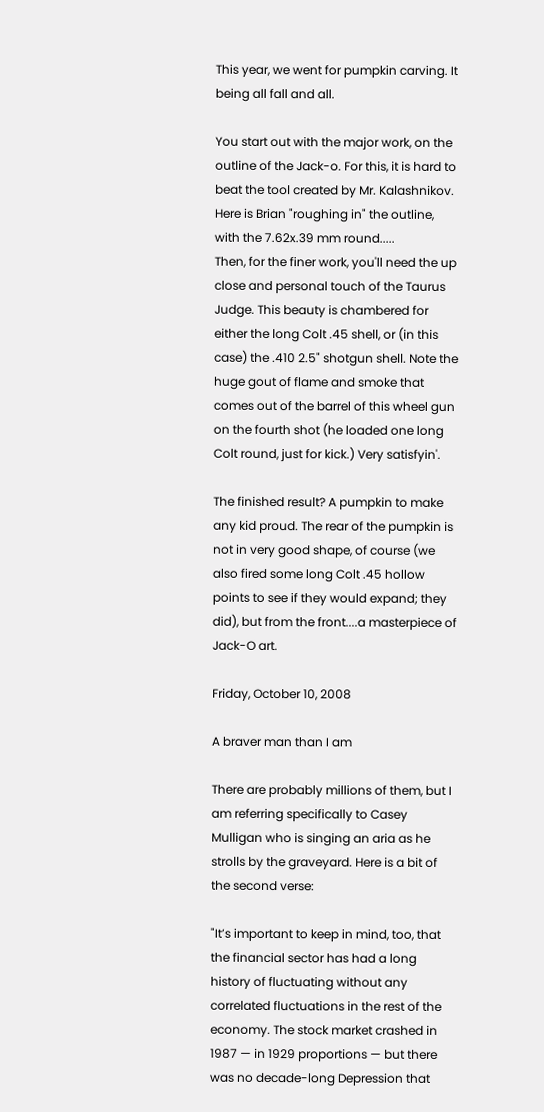This year, we went for pumpkin carving. It being all fall and all.

You start out with the major work, on the outline of the Jack-o. For this, it is hard to beat the tool created by Mr. Kalashnikov.
Here is Brian "roughing in" the outline, with the 7.62x.39 mm round.....
Then, for the finer work, you'll need the up close and personal touch of the Taurus Judge. This beauty is chambered for either the long Colt .45 shell, or (in this case) the .410 2.5" shotgun shell. Note the huge gout of flame and smoke that comes out of the barrel of this wheel gun on the fourth shot (he loaded one long Colt round, just for kick.) Very satisfyin'.

The finished result? A pumpkin to make any kid proud. The rear of the pumpkin is not in very good shape, of course (we also fired some long Colt .45 hollow points to see if they would expand; they did), but from the front....a masterpiece of Jack-O art.

Friday, October 10, 2008

A braver man than I am

There are probably millions of them, but I am referring specifically to Casey Mulligan who is singing an aria as he strolls by the graveyard. Here is a bit of the second verse:

"It’s important to keep in mind, too, that the financial sector has had a long history of fluctuating without any correlated fluctuations in the rest of the economy. The stock market crashed in 1987 — in 1929 proportions — but there was no decade-long Depression that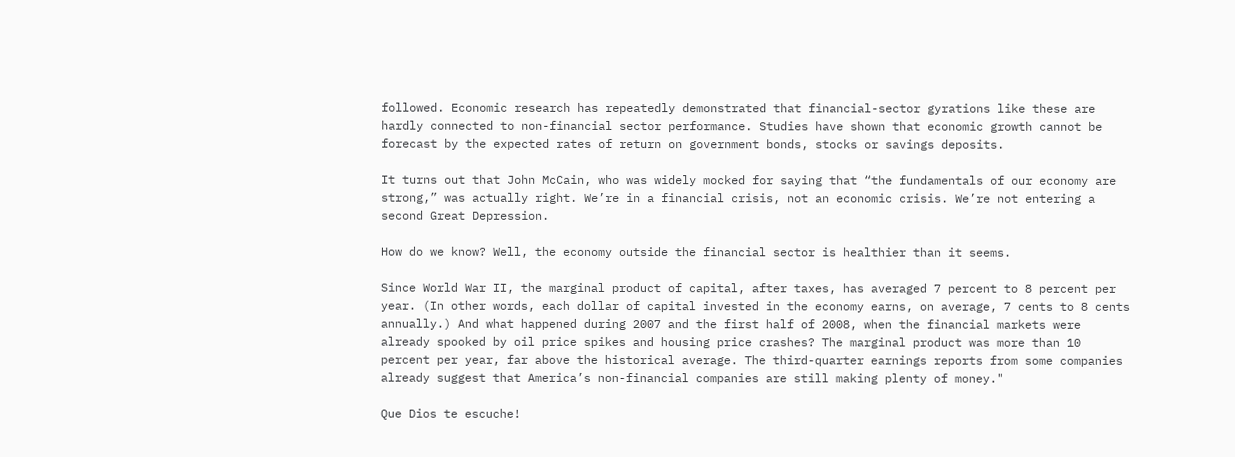followed. Economic research has repeatedly demonstrated that financial-sector gyrations like these are hardly connected to non-financial sector performance. Studies have shown that economic growth cannot be forecast by the expected rates of return on government bonds, stocks or savings deposits.

It turns out that John McCain, who was widely mocked for saying that “the fundamentals of our economy are strong,” was actually right. We’re in a financial crisis, not an economic crisis. We’re not entering a second Great Depression.

How do we know? Well, the economy outside the financial sector is healthier than it seems.

Since World War II, the marginal product of capital, after taxes, has averaged 7 percent to 8 percent per year. (In other words, each dollar of capital invested in the economy earns, on average, 7 cents to 8 cents annually.) And what happened during 2007 and the first half of 2008, when the financial markets were already spooked by oil price spikes and housing price crashes? The marginal product was more than 10 percent per year, far above the historical average. The third-quarter earnings reports from some companies already suggest that America’s non-financial companies are still making plenty of money."

Que Dios te escuche!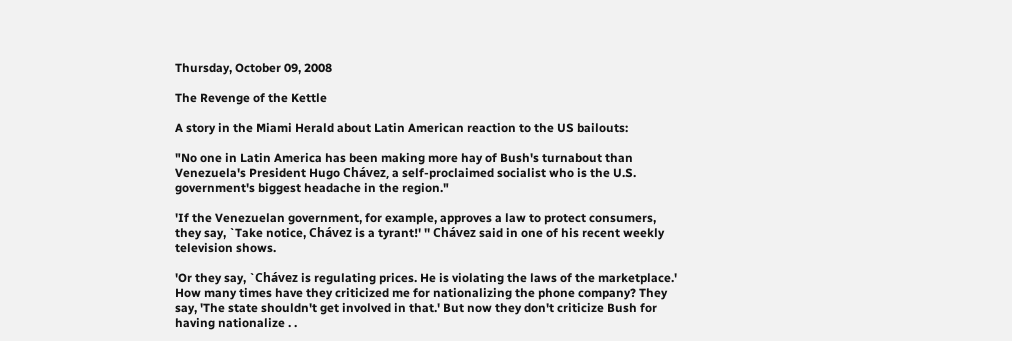Thursday, October 09, 2008

The Revenge of the Kettle

A story in the Miami Herald about Latin American reaction to the US bailouts:

"No one in Latin America has been making more hay of Bush's turnabout than Venezuela's President Hugo Chávez, a self-proclaimed socialist who is the U.S. government's biggest headache in the region."

'If the Venezuelan government, for example, approves a law to protect consumers, they say, `Take notice, Chávez is a tyrant!' '' Chávez said in one of his recent weekly television shows.

'Or they say, `Chávez is regulating prices. He is violating the laws of the marketplace.' How many times have they criticized me for nationalizing the phone company? They say, 'The state shouldn't get involved in that.' But now they don't criticize Bush for having nationalize . .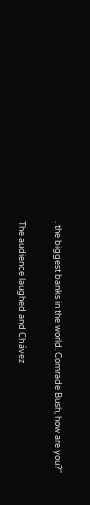. the biggest banks in the world. Comrade Bush, how are you?''

The audience laughed and Chávez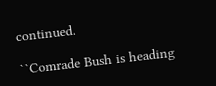continued.

``Comrade Bush is heading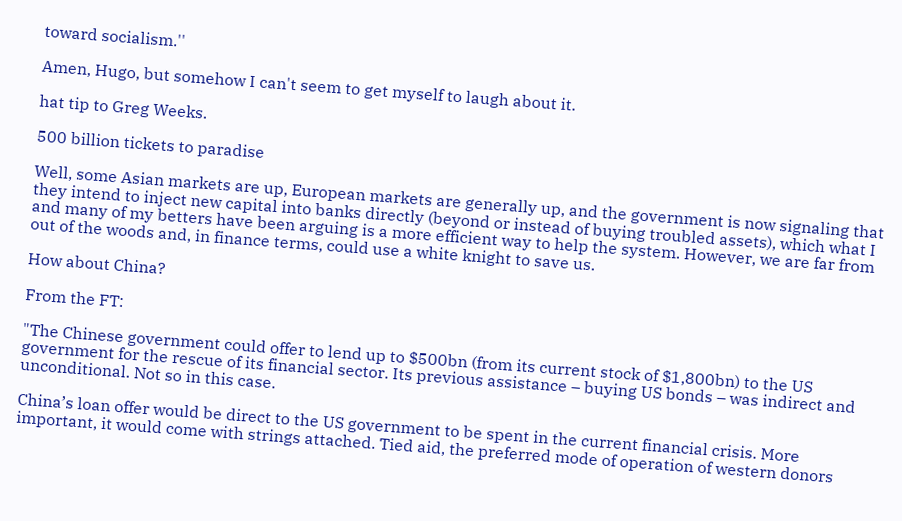toward socialism.''

Amen, Hugo, but somehow I can't seem to get myself to laugh about it.

hat tip to Greg Weeks.

500 billion tickets to paradise

Well, some Asian markets are up, European markets are generally up, and the government is now signaling that they intend to inject new capital into banks directly (beyond or instead of buying troubled assets), which what I and many of my betters have been arguing is a more efficient way to help the system. However, we are far from out of the woods and, in finance terms, could use a white knight to save us.

How about China?

From the FT:

"The Chinese government could offer to lend up to $500bn (from its current stock of $1,800bn) to the US government for the rescue of its financial sector. Its previous assistance – buying US bonds – was indirect and unconditional. Not so in this case.

China’s loan offer would be direct to the US government to be spent in the current financial crisis. More important, it would come with strings attached. Tied aid, the preferred mode of operation of western donors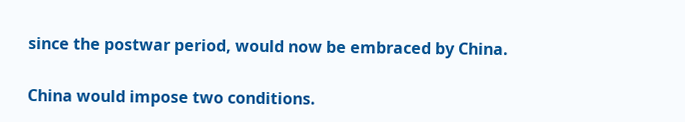since the postwar period, would now be embraced by China.

China would impose two conditions.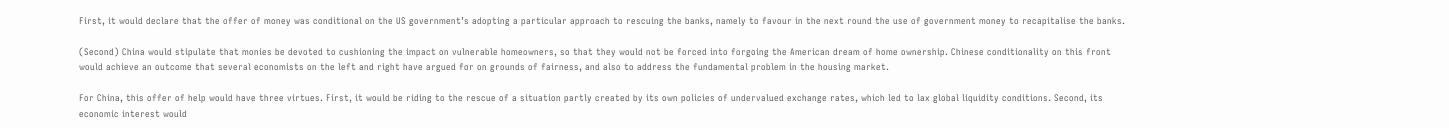First, it would declare that the offer of money was conditional on the US government’s adopting a particular approach to rescuing the banks, namely to favour in the next round the use of government money to recapitalise the banks.

(Second) China would stipulate that monies be devoted to cushioning the impact on vulnerable homeowners, so that they would not be forced into forgoing the American dream of home ownership. Chinese conditionality on this front would achieve an outcome that several economists on the left and right have argued for on grounds of fairness, and also to address the fundamental problem in the housing market.

For China, this offer of help would have three virtues. First, it would be riding to the rescue of a situation partly created by its own policies of undervalued exchange rates, which led to lax global liquidity conditions. Second, its economic interest would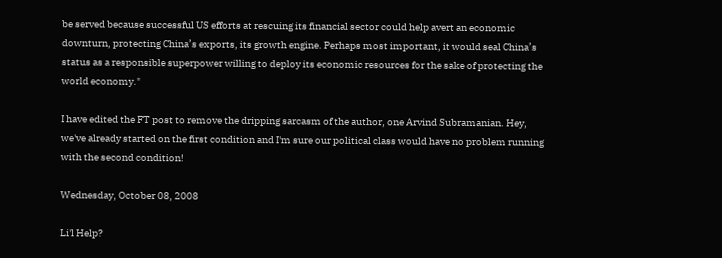be served because successful US efforts at rescuing its financial sector could help avert an economic downturn, protecting China’s exports, its growth engine. Perhaps most important, it would seal China’s status as a responsible superpower willing to deploy its economic resources for the sake of protecting the world economy."

I have edited the FT post to remove the dripping sarcasm of the author, one Arvind Subramanian. Hey, we've already started on the first condition and I'm sure our political class would have no problem running with the second condition!

Wednesday, October 08, 2008

Li'l Help?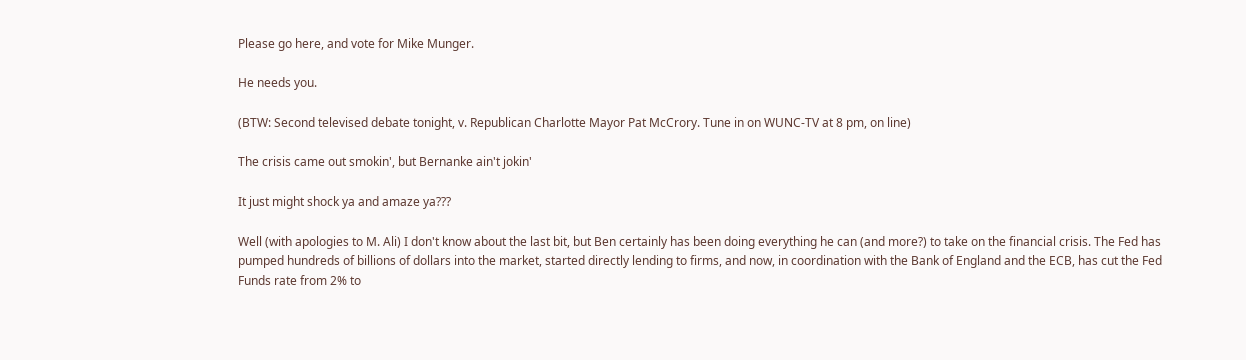Please go here, and vote for Mike Munger.

He needs you.

(BTW: Second televised debate tonight, v. Republican Charlotte Mayor Pat McCrory. Tune in on WUNC-TV at 8 pm, on line)

The crisis came out smokin', but Bernanke ain't jokin'

It just might shock ya and amaze ya???

Well (with apologies to M. Ali) I don't know about the last bit, but Ben certainly has been doing everything he can (and more?) to take on the financial crisis. The Fed has pumped hundreds of billions of dollars into the market, started directly lending to firms, and now, in coordination with the Bank of England and the ECB, has cut the Fed Funds rate from 2% to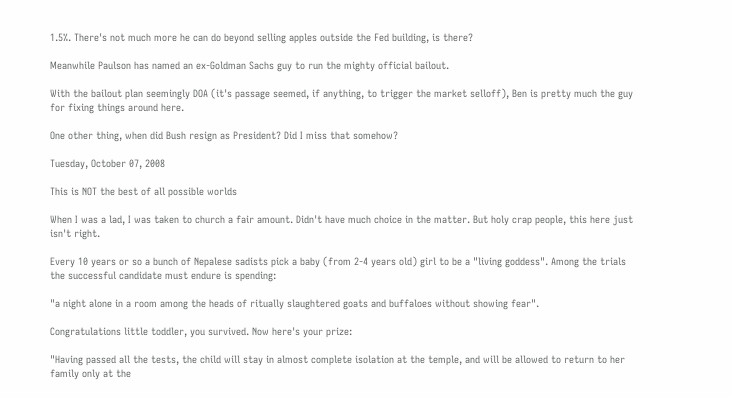1.5%. There's not much more he can do beyond selling apples outside the Fed building, is there?

Meanwhile Paulson has named an ex-Goldman Sachs guy to run the mighty official bailout.

With the bailout plan seemingly DOA (it's passage seemed, if anything, to trigger the market selloff), Ben is pretty much the guy for fixing things around here.

One other thing, when did Bush resign as President? Did I miss that somehow?

Tuesday, October 07, 2008

This is NOT the best of all possible worlds

When I was a lad, I was taken to church a fair amount. Didn't have much choice in the matter. But holy crap people, this here just isn't right.

Every 10 years or so a bunch of Nepalese sadists pick a baby (from 2-4 years old) girl to be a "living goddess". Among the trials the successful candidate must endure is spending:

"a night alone in a room among the heads of ritually slaughtered goats and buffaloes without showing fear".

Congratulations little toddler, you survived. Now here's your prize:

"Having passed all the tests, the child will stay in almost complete isolation at the temple, and will be allowed to return to her family only at the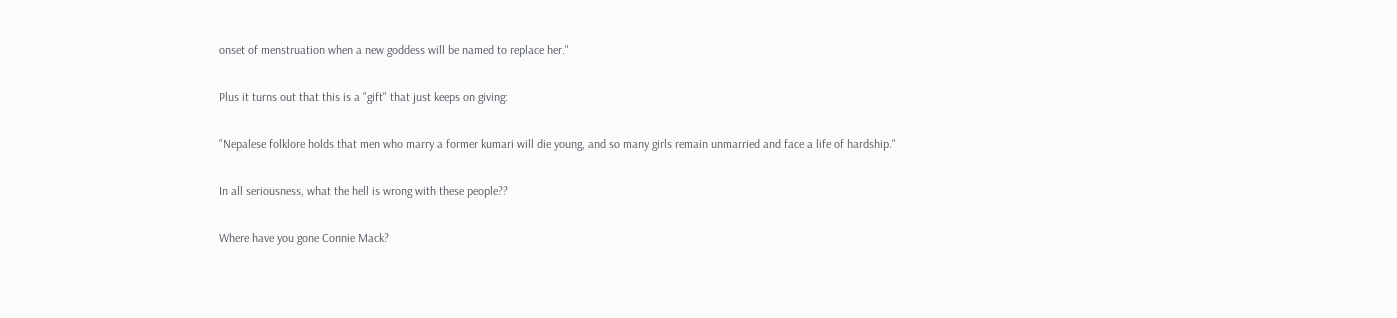onset of menstruation when a new goddess will be named to replace her."

Plus it turns out that this is a "gift" that just keeps on giving:

"Nepalese folklore holds that men who marry a former kumari will die young, and so many girls remain unmarried and face a life of hardship."

In all seriousness, what the hell is wrong with these people??

Where have you gone Connie Mack?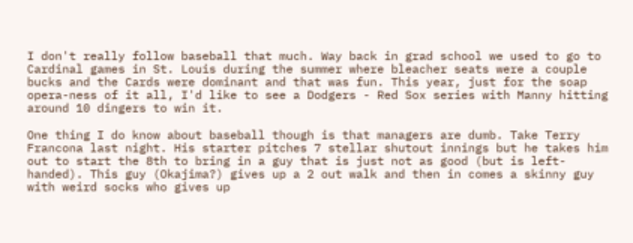I don't really follow baseball that much. Way back in grad school we used to go to Cardinal games in St. Louis during the summer where bleacher seats were a couple bucks and the Cards were dominant and that was fun. This year, just for the soap opera-ness of it all, I'd like to see a Dodgers - Red Sox series with Manny hitting around 10 dingers to win it.

One thing I do know about baseball though is that managers are dumb. Take Terry Francona last night. His starter pitches 7 stellar shutout innings but he takes him out to start the 8th to bring in a guy that is just not as good (but is left-handed). This guy (Okajima?) gives up a 2 out walk and then in comes a skinny guy with weird socks who gives up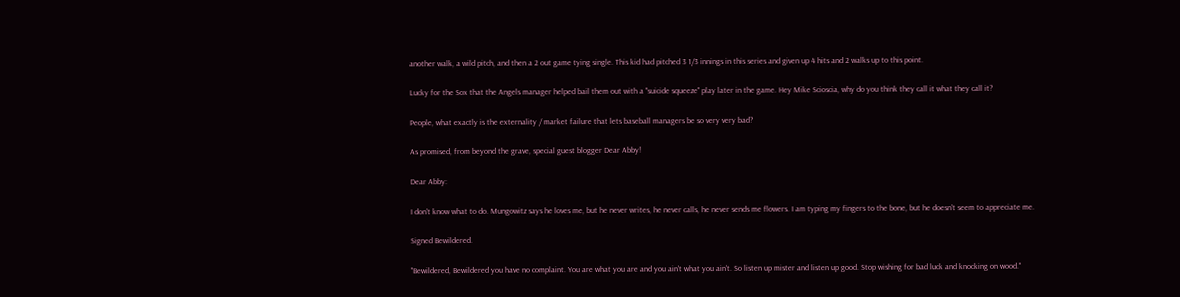another walk, a wild pitch, and then a 2 out game tying single. This kid had pitched 3 1/3 innings in this series and given up 4 hits and 2 walks up to this point.

Lucky for the Sox that the Angels manager helped bail them out with a "suicide squeeze" play later in the game. Hey Mike Scioscia, why do you think they call it what they call it?

People, what exactly is the externality / market failure that lets baseball managers be so very very bad?

As promised, from beyond the grave, special guest blogger Dear Abby!

Dear Abby:

I don't know what to do. Mungowitz says he loves me, but he never writes, he never calls, he never sends me flowers. I am typing my fingers to the bone, but he doesn't seem to appreciate me.

Signed Bewildered.

"Bewildered, Bewildered you have no complaint. You are what you are and you ain't what you ain't. So listen up mister and listen up good. Stop wishing for bad luck and knocking on wood."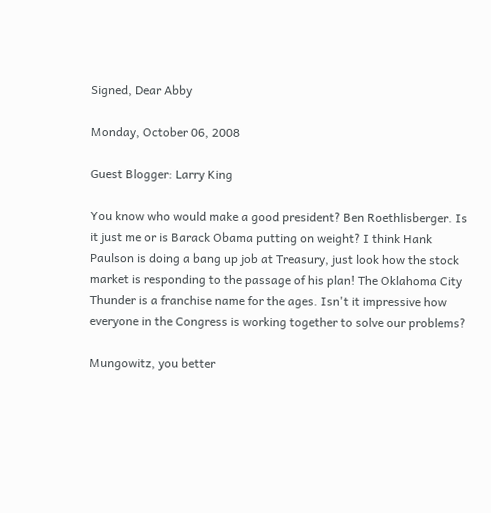Signed, Dear Abby

Monday, October 06, 2008

Guest Blogger: Larry King

You know who would make a good president? Ben Roethlisberger. Is it just me or is Barack Obama putting on weight? I think Hank Paulson is doing a bang up job at Treasury, just look how the stock market is responding to the passage of his plan! The Oklahoma City Thunder is a franchise name for the ages. Isn't it impressive how everyone in the Congress is working together to solve our problems?

Mungowitz, you better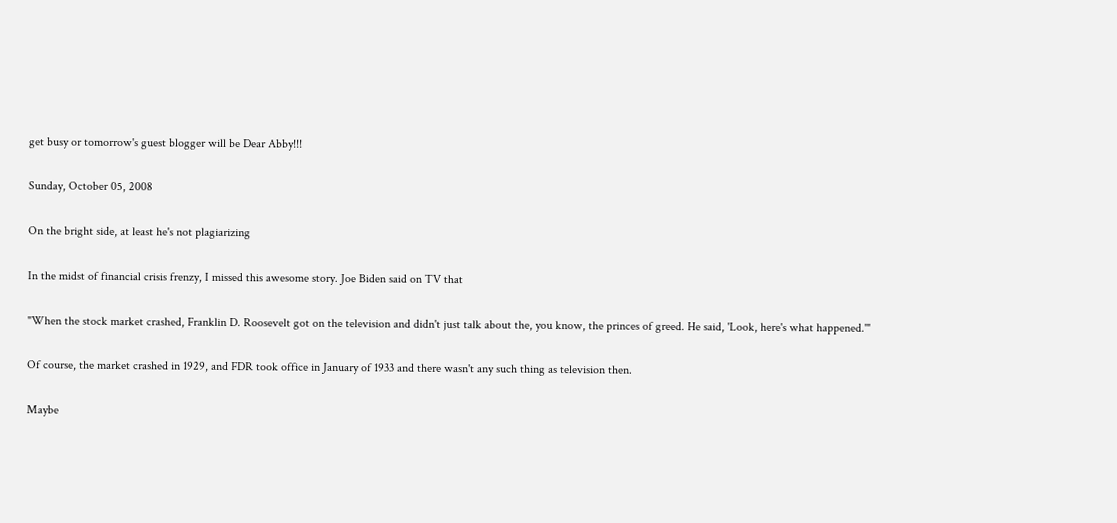get busy or tomorrow's guest blogger will be Dear Abby!!!

Sunday, October 05, 2008

On the bright side, at least he's not plagiarizing

In the midst of financial crisis frenzy, I missed this awesome story. Joe Biden said on TV that

"When the stock market crashed, Franklin D. Roosevelt got on the television and didn't just talk about the, you know, the princes of greed. He said, 'Look, here's what happened.'"

Of course, the market crashed in 1929, and FDR took office in January of 1933 and there wasn't any such thing as television then.

Maybe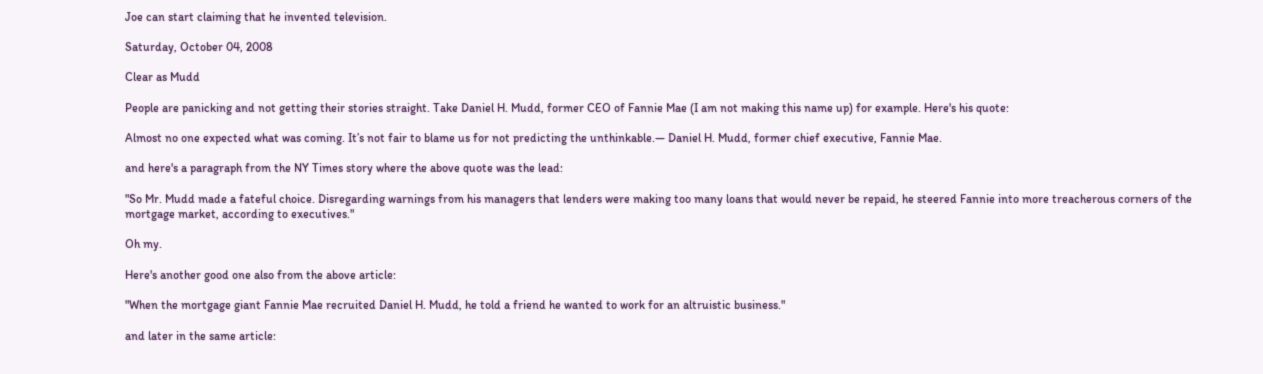Joe can start claiming that he invented television.

Saturday, October 04, 2008

Clear as Mudd

People are panicking and not getting their stories straight. Take Daniel H. Mudd, former CEO of Fannie Mae (I am not making this name up) for example. Here's his quote:

Almost no one expected what was coming. It’s not fair to blame us for not predicting the unthinkable.— Daniel H. Mudd, former chief executive, Fannie Mae.

and here's a paragraph from the NY Times story where the above quote was the lead:

"So Mr. Mudd made a fateful choice. Disregarding warnings from his managers that lenders were making too many loans that would never be repaid, he steered Fannie into more treacherous corners of the mortgage market, according to executives."

Oh my.

Here's another good one also from the above article:

"When the mortgage giant Fannie Mae recruited Daniel H. Mudd, he told a friend he wanted to work for an altruistic business."

and later in the same article: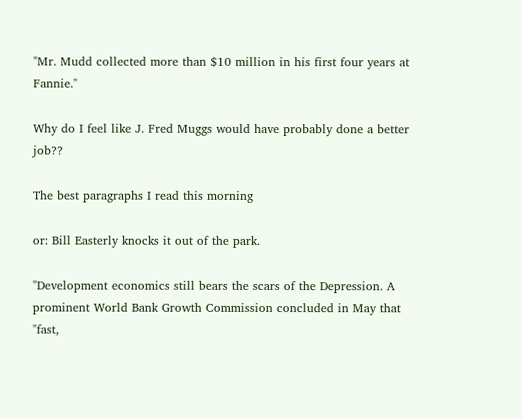"Mr. Mudd collected more than $10 million in his first four years at Fannie."

Why do I feel like J. Fred Muggs would have probably done a better job??

The best paragraphs I read this morning

or: Bill Easterly knocks it out of the park.

"Development economics still bears the scars of the Depression. A prominent World Bank Growth Commission concluded in May that "fast,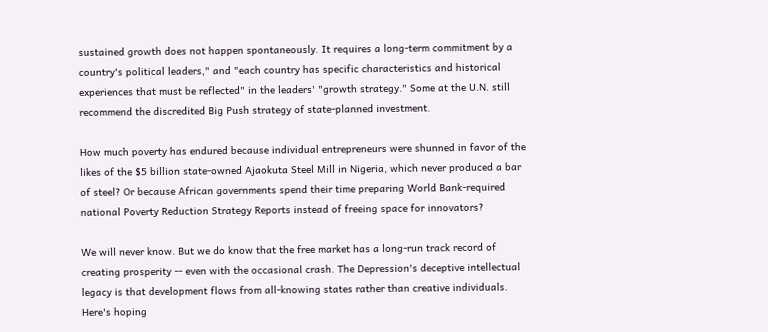sustained growth does not happen spontaneously. It requires a long-term commitment by a country's political leaders," and "each country has specific characteristics and historical experiences that must be reflected" in the leaders' "growth strategy." Some at the U.N. still recommend the discredited Big Push strategy of state-planned investment.

How much poverty has endured because individual entrepreneurs were shunned in favor of the likes of the $5 billion state-owned Ajaokuta Steel Mill in Nigeria, which never produced a bar of steel? Or because African governments spend their time preparing World Bank-required national Poverty Reduction Strategy Reports instead of freeing space for innovators?

We will never know. But we do know that the free market has a long-run track record of creating prosperity -- even with the occasional crash. The Depression's deceptive intellectual legacy is that development flows from all-knowing states rather than creative individuals. Here's hoping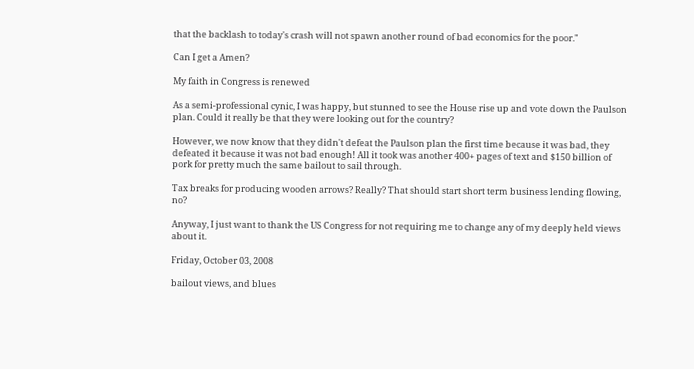that the backlash to today's crash will not spawn another round of bad economics for the poor."

Can I get a Amen?

My faith in Congress is renewed

As a semi-professional cynic, I was happy, but stunned to see the House rise up and vote down the Paulson plan. Could it really be that they were looking out for the country?

However, we now know that they didn't defeat the Paulson plan the first time because it was bad, they defeated it because it was not bad enough! All it took was another 400+ pages of text and $150 billion of pork for pretty much the same bailout to sail through.

Tax breaks for producing wooden arrows? Really? That should start short term business lending flowing, no?

Anyway, I just want to thank the US Congress for not requiring me to change any of my deeply held views about it.

Friday, October 03, 2008

bailout views, and blues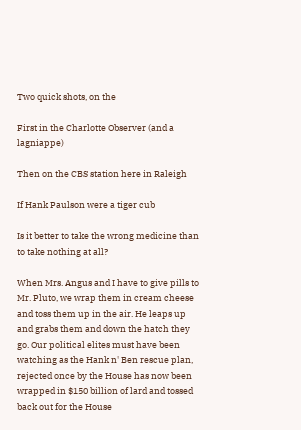Two quick shots, on the

First in the Charlotte Observer (and a lagniappe)

Then on the CBS station here in Raleigh

If Hank Paulson were a tiger cub

Is it better to take the wrong medicine than to take nothing at all?

When Mrs. Angus and I have to give pills to Mr. Pluto, we wrap them in cream cheese and toss them up in the air. He leaps up and grabs them and down the hatch they go. Our political elites must have been watching as the Hank n' Ben rescue plan, rejected once by the House has now been wrapped in $150 billion of lard and tossed back out for the House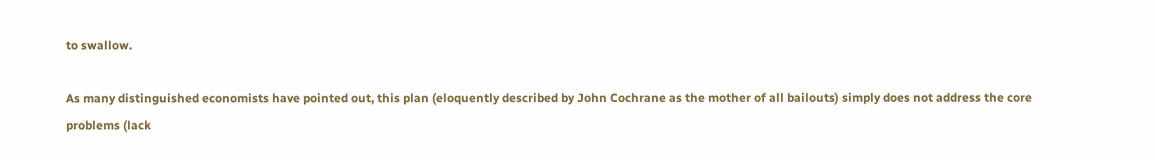to swallow.

As many distinguished economists have pointed out, this plan (eloquently described by John Cochrane as the mother of all bailouts) simply does not address the core problems (lack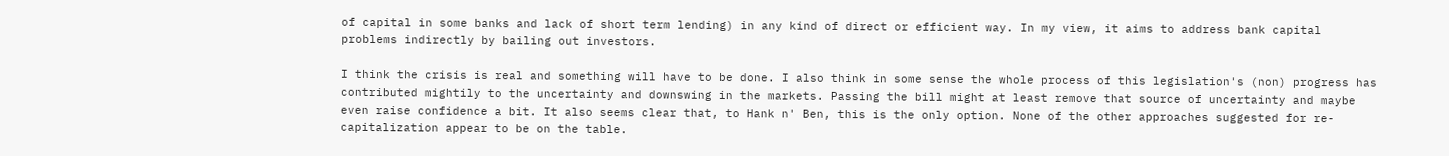of capital in some banks and lack of short term lending) in any kind of direct or efficient way. In my view, it aims to address bank capital problems indirectly by bailing out investors.

I think the crisis is real and something will have to be done. I also think in some sense the whole process of this legislation's (non) progress has contributed mightily to the uncertainty and downswing in the markets. Passing the bill might at least remove that source of uncertainty and maybe even raise confidence a bit. It also seems clear that, to Hank n' Ben, this is the only option. None of the other approaches suggested for re-capitalization appear to be on the table.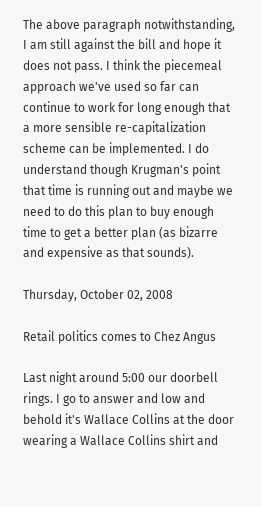The above paragraph notwithstanding, I am still against the bill and hope it does not pass. I think the piecemeal approach we've used so far can continue to work for long enough that a more sensible re-capitalization scheme can be implemented. I do understand though Krugman's point that time is running out and maybe we need to do this plan to buy enough time to get a better plan (as bizarre and expensive as that sounds).

Thursday, October 02, 2008

Retail politics comes to Chez Angus

Last night around 5:00 our doorbell rings. I go to answer and low and behold it's Wallace Collins at the door wearing a Wallace Collins shirt and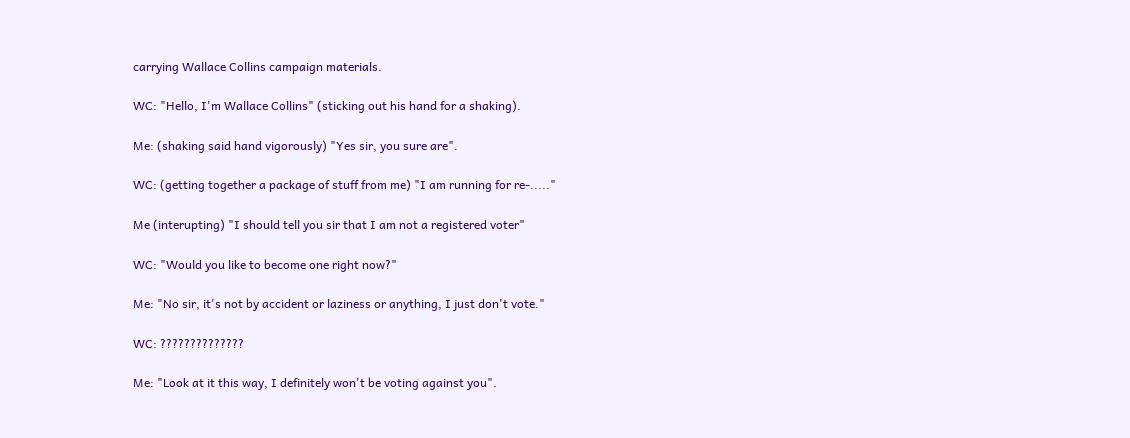carrying Wallace Collins campaign materials.

WC: "Hello, I'm Wallace Collins" (sticking out his hand for a shaking).

Me: (shaking said hand vigorously) "Yes sir, you sure are".

WC: (getting together a package of stuff from me) "I am running for re-....."

Me (interupting) "I should tell you sir that I am not a registered voter"

WC: "Would you like to become one right now?"

Me: "No sir, it's not by accident or laziness or anything, I just don't vote."

WC: ??????????????

Me: "Look at it this way, I definitely won't be voting against you".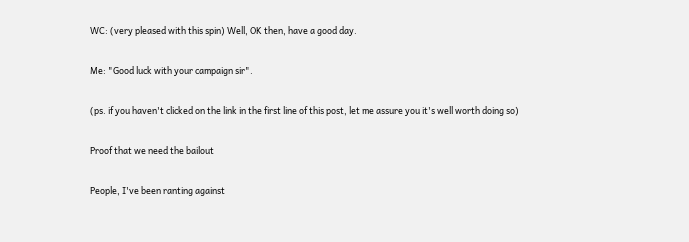WC: (very pleased with this spin) Well, OK then, have a good day.

Me: "Good luck with your campaign sir".

(ps. if you haven't clicked on the link in the first line of this post, let me assure you it's well worth doing so)

Proof that we need the bailout

People, I've been ranting against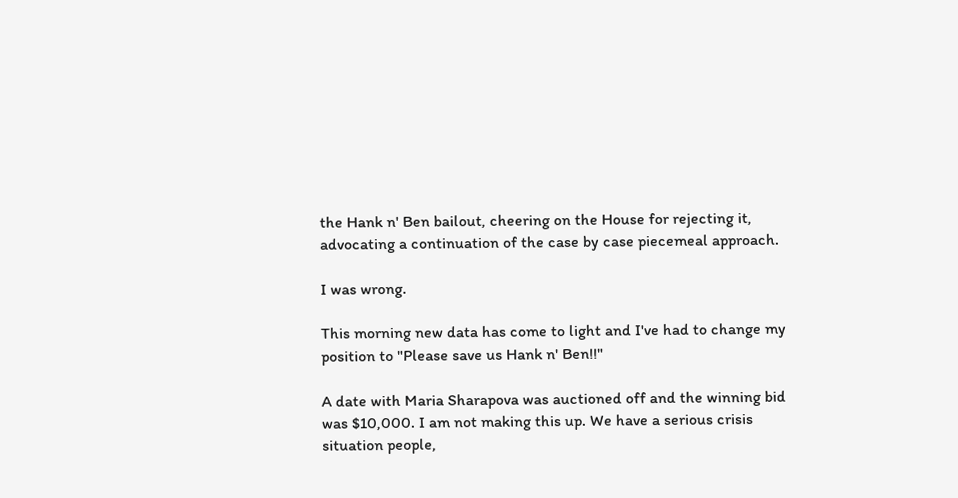the Hank n' Ben bailout, cheering on the House for rejecting it, advocating a continuation of the case by case piecemeal approach.

I was wrong.

This morning new data has come to light and I've had to change my position to "Please save us Hank n' Ben!!"

A date with Maria Sharapova was auctioned off and the winning bid was $10,000. I am not making this up. We have a serious crisis situation people,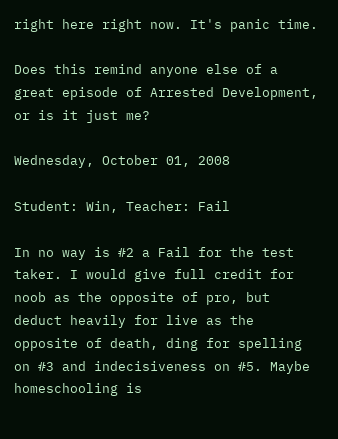right here right now. It's panic time.

Does this remind anyone else of a great episode of Arrested Development, or is it just me?

Wednesday, October 01, 2008

Student: Win, Teacher: Fail

In no way is #2 a Fail for the test taker. I would give full credit for noob as the opposite of pro, but deduct heavily for live as the opposite of death, ding for spelling on #3 and indecisiveness on #5. Maybe homeschooling is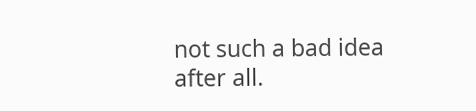not such a bad idea after all.